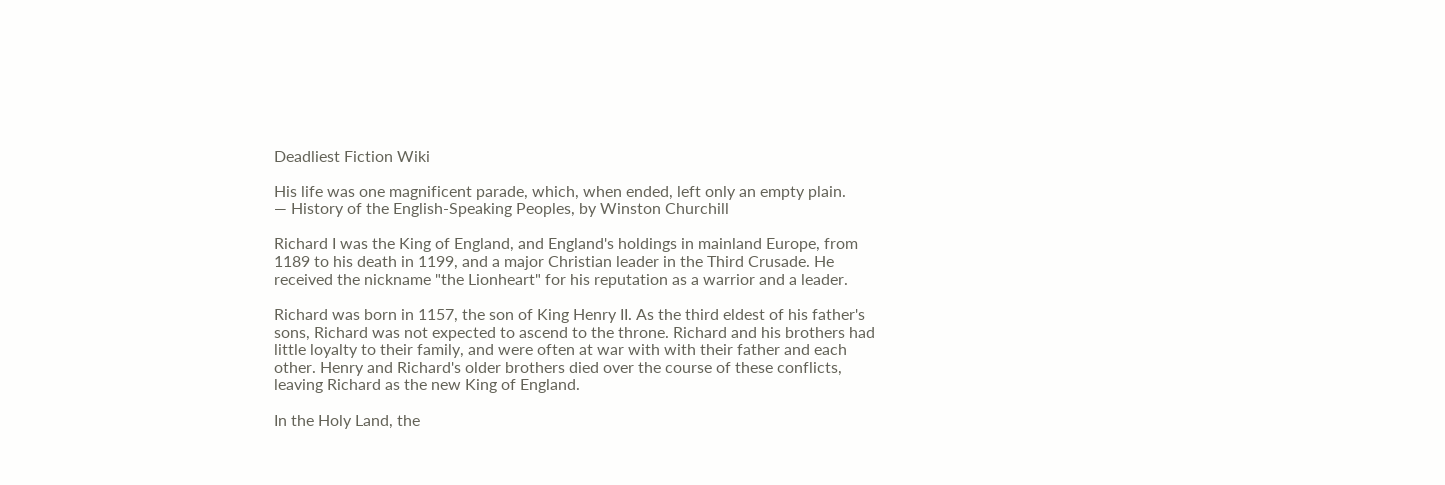Deadliest Fiction Wiki

His life was one magnificent parade, which, when ended, left only an empty plain.
— History of the English-Speaking Peoples, by Winston Churchill

Richard I was the King of England, and England's holdings in mainland Europe, from 1189 to his death in 1199, and a major Christian leader in the Third Crusade. He received the nickname "the Lionheart" for his reputation as a warrior and a leader.

Richard was born in 1157, the son of King Henry II. As the third eldest of his father's sons, Richard was not expected to ascend to the throne. Richard and his brothers had little loyalty to their family, and were often at war with with their father and each other. Henry and Richard's older brothers died over the course of these conflicts, leaving Richard as the new King of England.

In the Holy Land, the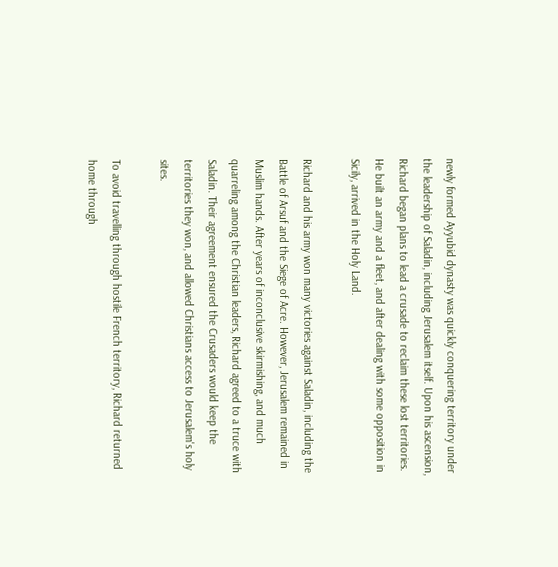newly formed Ayyubid dynasty was quickly conquering territory under the leadership of Saladin, including Jerusalem itself. Upon his ascension, Richard began plans to lead a crusade to reclaim these lost territories. He built an army and a fleet, and after dealing with some opposition in Sicily, arrived in the Holy Land.

Richard and his army won many victories against Saladin, including the Battle of Arsuf and the Siege of Acre. However, Jerusalem remained in Muslim hands. After years of inconclusive skirmishing, and much quarreling among the Christian leaders, Richard agreed to a truce with Saladin. Their agreement ensured the Crusaders would keep the territories they won, and allowed Christians access to Jerusalem's holy sites.

To avoid travelling through hostile French territory, Richard returned home through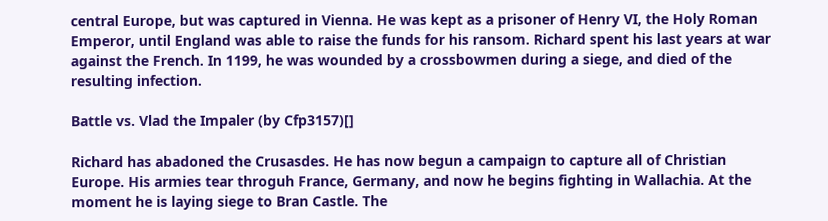central Europe, but was captured in Vienna. He was kept as a prisoner of Henry VI, the Holy Roman Emperor, until England was able to raise the funds for his ransom. Richard spent his last years at war against the French. In 1199, he was wounded by a crossbowmen during a siege, and died of the resulting infection.

Battle vs. Vlad the Impaler (by Cfp3157)[]

Richard has abadoned the Crusasdes. He has now begun a campaign to capture all of Christian Europe. His armies tear throguh France, Germany, and now he begins fighting in Wallachia. At the moment he is laying siege to Bran Castle. The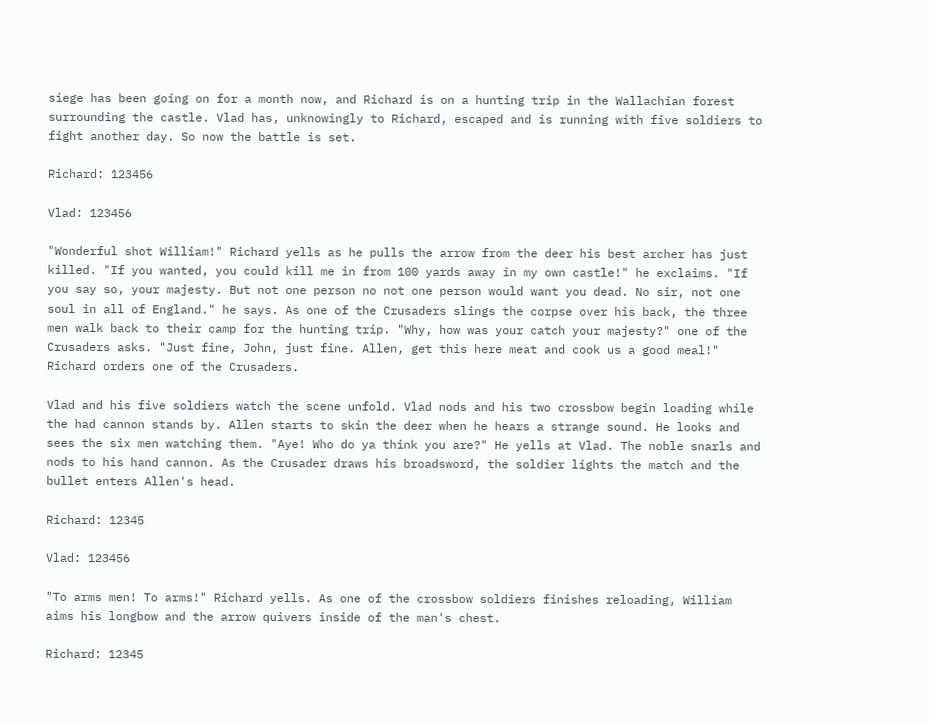siege has been going on for a month now, and Richard is on a hunting trip in the Wallachian forest surrounding the castle. Vlad has, unknowingly to Richard, escaped and is running with five soldiers to fight another day. So now the battle is set.

Richard: 123456

Vlad: 123456

"Wonderful shot William!" Richard yells as he pulls the arrow from the deer his best archer has just killed. "If you wanted, you could kill me in from 100 yards away in my own castle!" he exclaims. "If you say so, your majesty. But not one person no not one person would want you dead. No sir, not one soul in all of England." he says. As one of the Crusaders slings the corpse over his back, the three men walk back to their camp for the hunting trip. "Why, how was your catch your majesty?" one of the Crusaders asks. "Just fine, John, just fine. Allen, get this here meat and cook us a good meal!" Richard orders one of the Crusaders.

Vlad and his five soldiers watch the scene unfold. Vlad nods and his two crossbow begin loading while the had cannon stands by. Allen starts to skin the deer when he hears a strange sound. He looks and sees the six men watching them. "Aye! Who do ya think you are?" He yells at Vlad. The noble snarls and nods to his hand cannon. As the Crusader draws his broadsword, the soldier lights the match and the bullet enters Allen's head.

Richard: 12345

Vlad: 123456

"To arms men! To arms!" Richard yells. As one of the crossbow soldiers finishes reloading, William aims his longbow and the arrow quivers inside of the man's chest.

Richard: 12345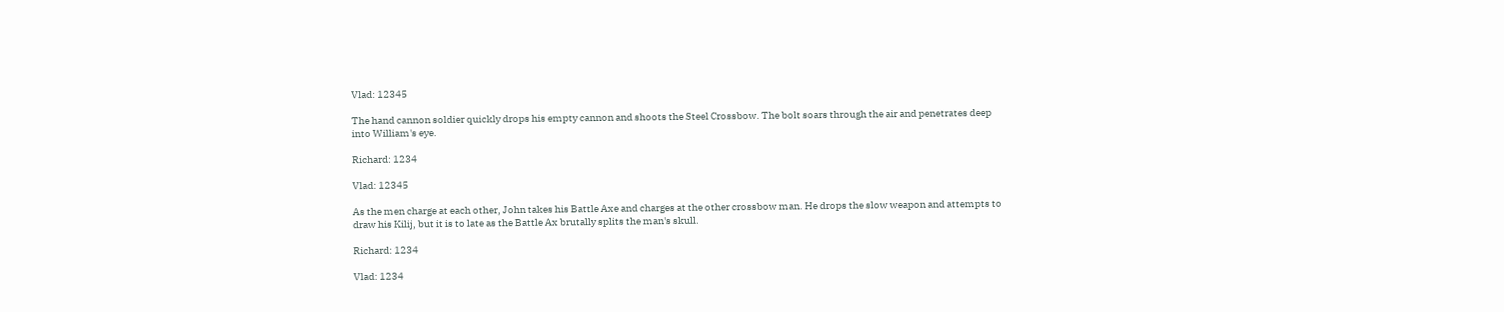Vlad: 12345

The hand cannon soldier quickly drops his empty cannon and shoots the Steel Crossbow. The bolt soars through the air and penetrates deep into William's eye.

Richard: 1234

Vlad: 12345

As the men charge at each other, John takes his Battle Axe and charges at the other crossbow man. He drops the slow weapon and attempts to draw his Kilij, but it is to late as the Battle Ax brutally splits the man's skull.

Richard: 1234

Vlad: 1234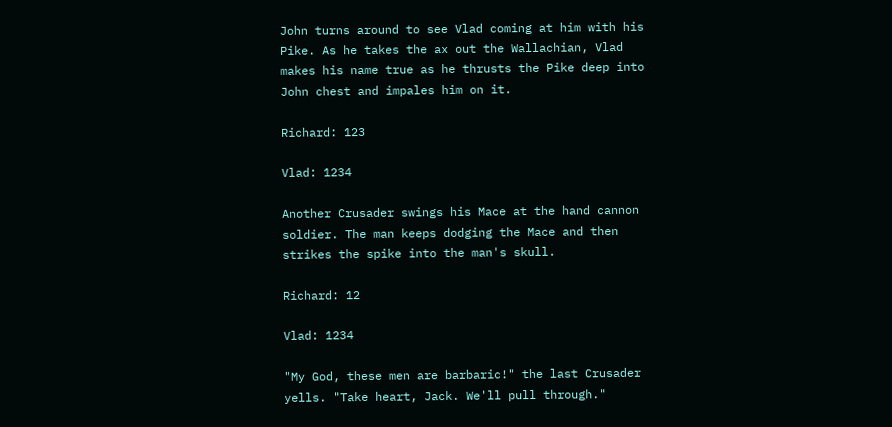John turns around to see Vlad coming at him with his Pike. As he takes the ax out the Wallachian, Vlad makes his name true as he thrusts the Pike deep into John chest and impales him on it.

Richard: 123

Vlad: 1234

Another Crusader swings his Mace at the hand cannon soldier. The man keeps dodging the Mace and then strikes the spike into the man's skull.

Richard: 12

Vlad: 1234

"My God, these men are barbaric!" the last Crusader yells. "Take heart, Jack. We'll pull through."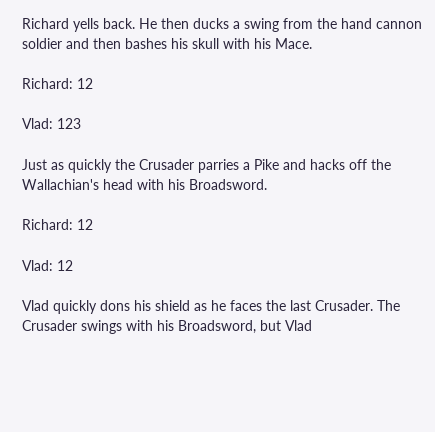Richard yells back. He then ducks a swing from the hand cannon soldier and then bashes his skull with his Mace.

Richard: 12

Vlad: 123

Just as quickly the Crusader parries a Pike and hacks off the Wallachian's head with his Broadsword.

Richard: 12

Vlad: 12

Vlad quickly dons his shield as he faces the last Crusader. The Crusader swings with his Broadsword, but Vlad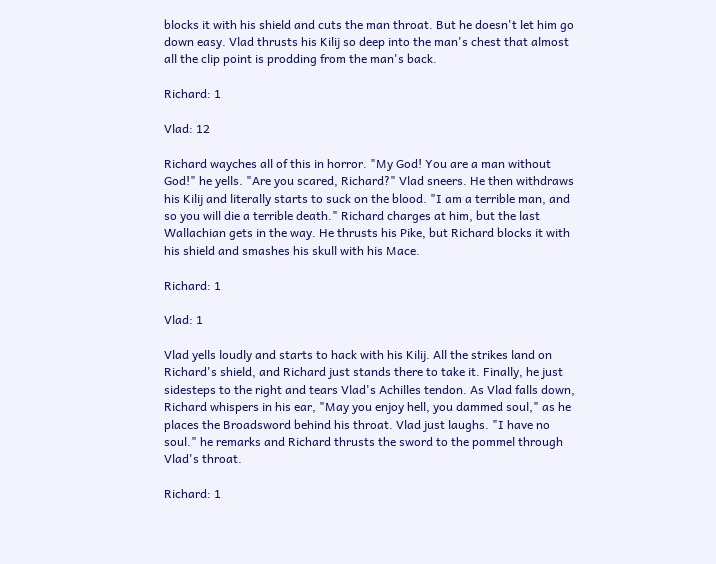blocks it with his shield and cuts the man throat. But he doesn't let him go down easy. Vlad thrusts his Kilij so deep into the man's chest that almost all the clip point is prodding from the man's back.

Richard: 1

Vlad: 12

Richard wayches all of this in horror. "My God! You are a man without God!" he yells. "Are you scared, Richard?" Vlad sneers. He then withdraws his Kilij and literally starts to suck on the blood. "I am a terrible man, and so you will die a terrible death." Richard charges at him, but the last Wallachian gets in the way. He thrusts his Pike, but Richard blocks it with his shield and smashes his skull with his Mace.

Richard: 1

Vlad: 1

Vlad yells loudly and starts to hack with his Kilij. All the strikes land on Richard's shield, and Richard just stands there to take it. Finally, he just sidesteps to the right and tears Vlad's Achilles tendon. As Vlad falls down, Richard whispers in his ear, "May you enjoy hell, you dammed soul," as he places the Broadsword behind his throat. Vlad just laughs. "I have no soul." he remarks and Richard thrusts the sword to the pommel through Vlad's throat.

Richard: 1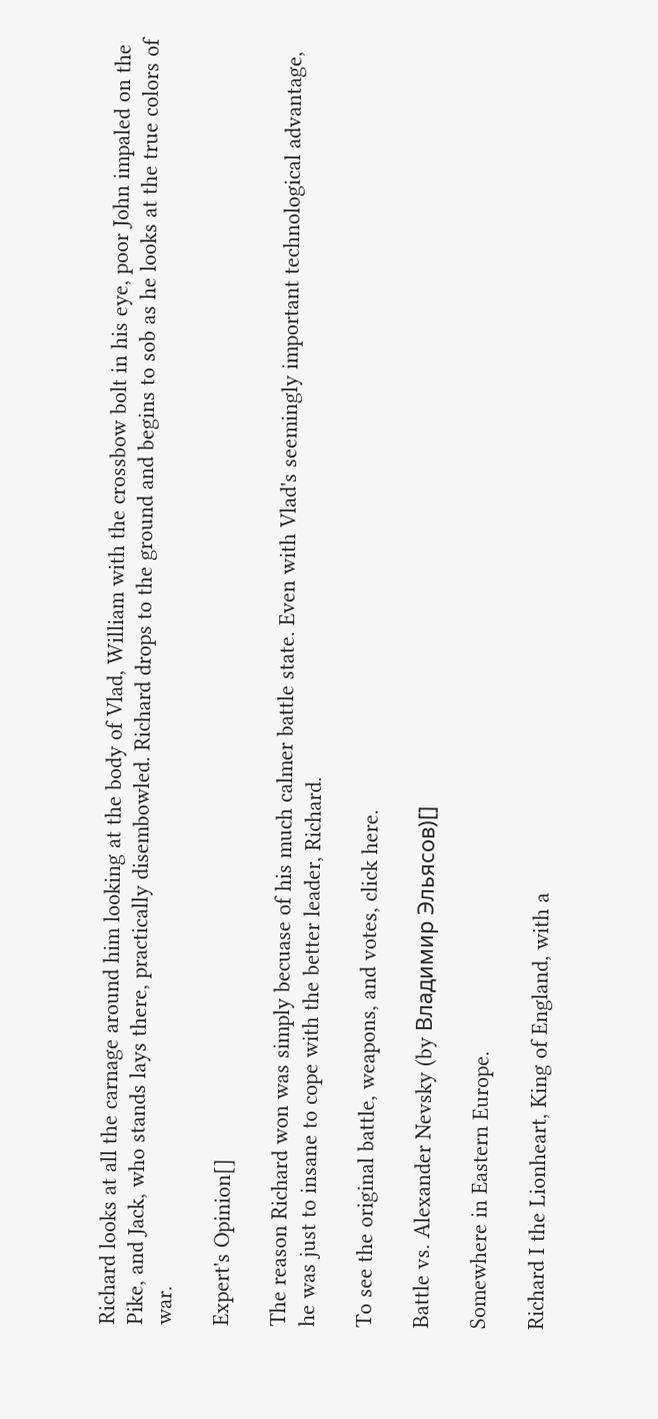Richard looks at all the carnage around him looking at the body of Vlad, William with the crossbow bolt in his eye, poor John impaled on the Pike, and Jack, who stands lays there, practically disembowled. Richard drops to the ground and begins to sob as he looks at the true colors of war.

Expert's Opinion[]

The reason Richard won was simply becuase of his much calmer battle state. Even with Vlad's seemingly important technological advantage, he was just to insane to cope with the better leader, Richard.

To see the original battle, weapons, and votes, click here.

Battle vs. Alexander Nevsky (by Владимир Эльясов)[]

Somewhere in Eastern Europe.

Richard I the Lionheart, King of England, with a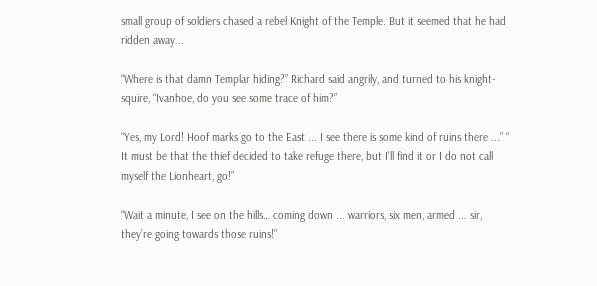small group of soldiers chased a rebel Knight of the Temple. But it seemed that he had ridden away...

“Where is that damn Templar hiding?” Richard said angrily, and turned to his knight-squire, “Ivanhoe, do you see some trace of him?”

“Yes, my Lord! Hoof marks go to the East ... I see there is some kind of ruins there ...” “ It must be that the thief decided to take refuge there, but I'll find it or I do not call myself the Lionheart, go!”

“Wait a minute, I see on the hills… coming down ... warriors, six men, armed ... sir, they’re going towards those ruins!”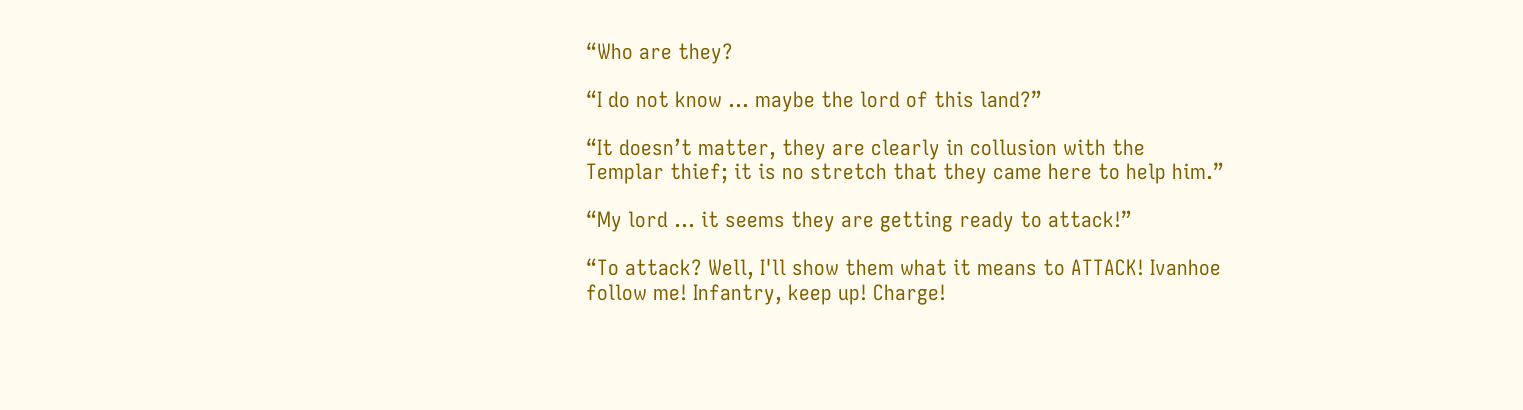“Who are they?

“I do not know ... maybe the lord of this land?”

“It doesn’t matter, they are clearly in collusion with the Templar thief; it is no stretch that they came here to help him.”

“My lord ... it seems they are getting ready to attack!”

“To attack? Well, I'll show them what it means to ATTACK! Ivanhoe follow me! Infantry, keep up! Charge!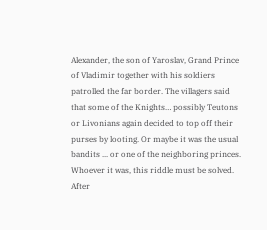Alexander, the son of Yaroslav, Grand Prince of Vladimir together with his soldiers patrolled the far border. The villagers said that some of the Knights… possibly Teutons or Livonians again decided to top off their purses by looting. Or maybe it was the usual bandits ... or one of the neighboring princes. Whoever it was, this riddle must be solved. After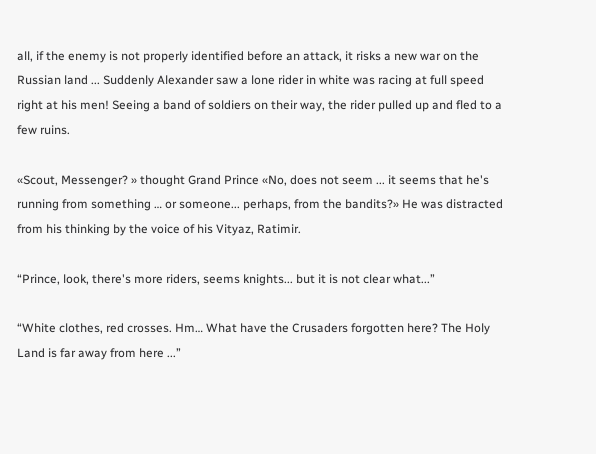all, if the enemy is not properly identified before an attack, it risks a new war on the Russian land ... Suddenly Alexander saw a lone rider in white was racing at full speed right at his men! Seeing a band of soldiers on their way, the rider pulled up and fled to a few ruins.

«Scout, Messenger? » thought Grand Prince «No, does not seem ... it seems that he's running from something … or someone... perhaps, from the bandits?» He was distracted from his thinking by the voice of his Vityaz, Ratimir.

“Prince, look, there's more riders, seems knights... but it is not clear what...”

“White clothes, red crosses. Hm… What have the Crusaders forgotten here? The Holy Land is far away from here ...”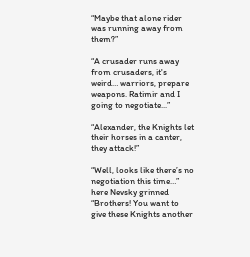“Maybe that alone rider was running away from them?”

“A crusader runs away from crusaders, it's weird… warriors, prepare weapons. Ratimir and I going to negotiate...”

“Alexander, the Knights let their horses in a canter, they attack!”

“Well, looks like there’s no negotiation this time…” here Nevsky grinned “Brothers! You want to give these Knights another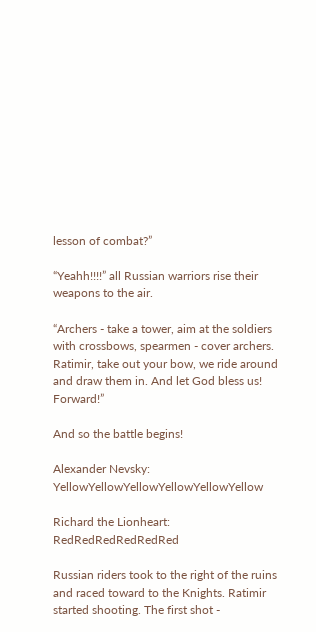lesson of combat?”

“Yeahh!!!!” all Russian warriors rise their weapons to the air.

“Archers - take a tower, aim at the soldiers with crossbows, spearmen - cover archers. Ratimir, take out your bow, we ride around and draw them in. And let God bless us! Forward!”

And so the battle begins!

Alexander Nevsky: YellowYellowYellowYellowYellowYellow

Richard the Lionheart: RedRedRedRedRedRed

Russian riders took to the right of the ruins and raced toward to the Knights. Ratimir started shooting. The first shot -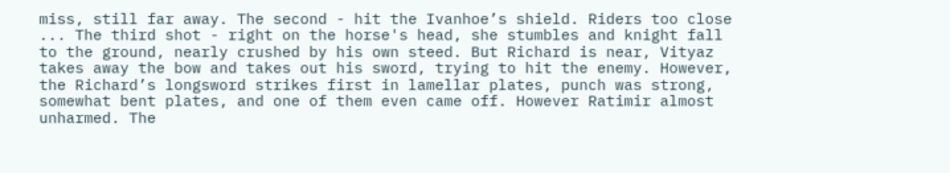miss, still far away. The second - hit the Ivanhoe’s shield. Riders too close ... The third shot - right on the horse's head, she stumbles and knight fall to the ground, nearly crushed by his own steed. But Richard is near, Vityaz takes away the bow and takes out his sword, trying to hit the enemy. However, the Richard’s longsword strikes first in lamellar plates, punch was strong, somewhat bent plates, and one of them even came off. However Ratimir almost unharmed. The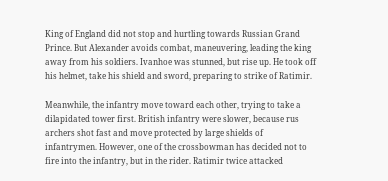King of England did not stop and hurtling towards Russian Grand Prince. But Alexander avoids combat, maneuvering, leading the king away from his soldiers. Ivanhoe was stunned, but rise up. He took off his helmet, take his shield and sword, preparing to strike of Ratimir.

Meanwhile, the infantry move toward each other, trying to take a dilapidated tower first. British infantry were slower, because rus archers shot fast and move protected by large shields of infantrymen. However, one of the crossbowman has decided not to fire into the infantry, but in the rider. Ratimir twice attacked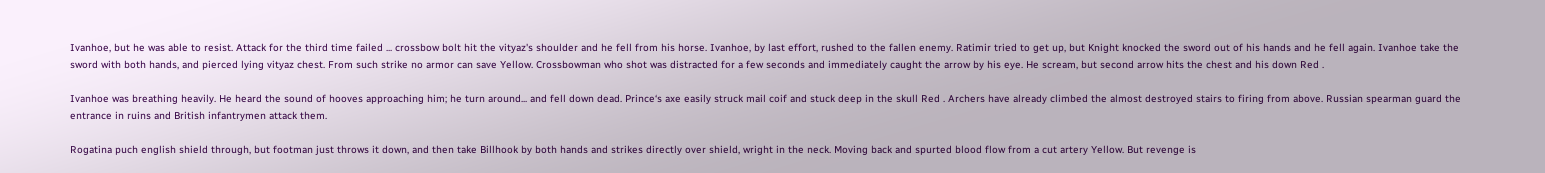Ivanhoe, but he was able to resist. Attack for the third time failed ... crossbow bolt hit the vityaz's shoulder and he fell from his horse. Ivanhoe, by last effort, rushed to the fallen enemy. Ratimir tried to get up, but Knight knocked the sword out of his hands and he fell again. Ivanhoe take the sword with both hands, and pierced lying vityaz chest. From such strike no armor can save Yellow. Crossbowman who shot was distracted for a few seconds and immediately caught the arrow by his eye. He scream, but second arrow hits the chest and his down Red .

Ivanhoe was breathing heavily. He heard the sound of hooves approaching him; he turn around... and fell down dead. Prince‘s axe easily struck mail coif and stuck deep in the skull Red . Archers have already climbed the almost destroyed stairs to firing from above. Russian spearman guard the entrance in ruins and British infantrymen attack them.

Rogatina puch english shield through, but footman just throws it down, and then take Billhook by both hands and strikes directly over shield, wright in the neck. Moving back and spurted blood flow from a cut artery Yellow. But revenge is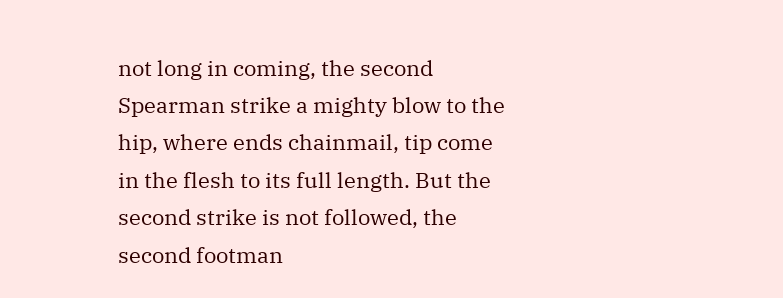not long in coming, the second Spearman strike a mighty blow to the hip, where ends chainmail, tip come in the flesh to its full length. But the second strike is not followed, the second footman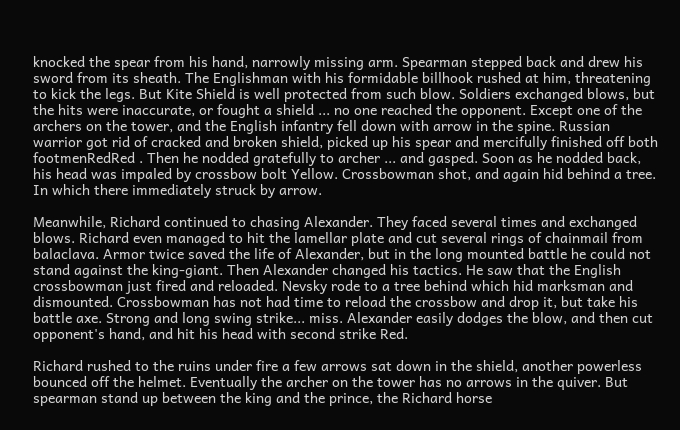knocked the spear from his hand, narrowly missing arm. Spearman stepped back and drew his sword from its sheath. The Englishman with his formidable billhook rushed at him, threatening to kick the legs. But Kite Shield is well protected from such blow. Soldiers exchanged blows, but the hits were inaccurate, or fought a shield ... no one reached the opponent. Except one of the archers on the tower, and the English infantry fell down with arrow in the spine. Russian warrior got rid of cracked and broken shield, picked up his spear and mercifully finished off both footmenRedRed . Then he nodded gratefully to archer ... and gasped. Soon as he nodded back, his head was impaled by crossbow bolt Yellow. Crossbowman shot, and again hid behind a tree. In which there immediately struck by arrow.

Meanwhile, Richard continued to chasing Alexander. They faced several times and exchanged blows. Richard even managed to hit the lamellar plate and cut several rings of chainmail from balaclava. Armor twice saved the life of Alexander, but in the long mounted battle he could not stand against the king-giant. Then Alexander changed his tactics. He saw that the English crossbowman just fired and reloaded. Nevsky rode to a tree behind which hid marksman and dismounted. Crossbowman has not had time to reload the crossbow and drop it, but take his battle axe. Strong and long swing strike... miss. Alexander easily dodges the blow, and then cut opponent's hand, and hit his head with second strike Red.

Richard rushed to the ruins under fire a few arrows sat down in the shield, another powerless bounced off the helmet. Eventually the archer on the tower has no arrows in the quiver. But spearman stand up between the king and the prince, the Richard horse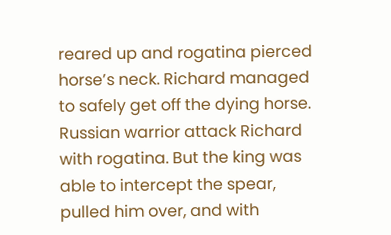reared up and rogatina pierced horse’s neck. Richard managed to safely get off the dying horse. Russian warrior attack Richard with rogatina. But the king was able to intercept the spear, pulled him over, and with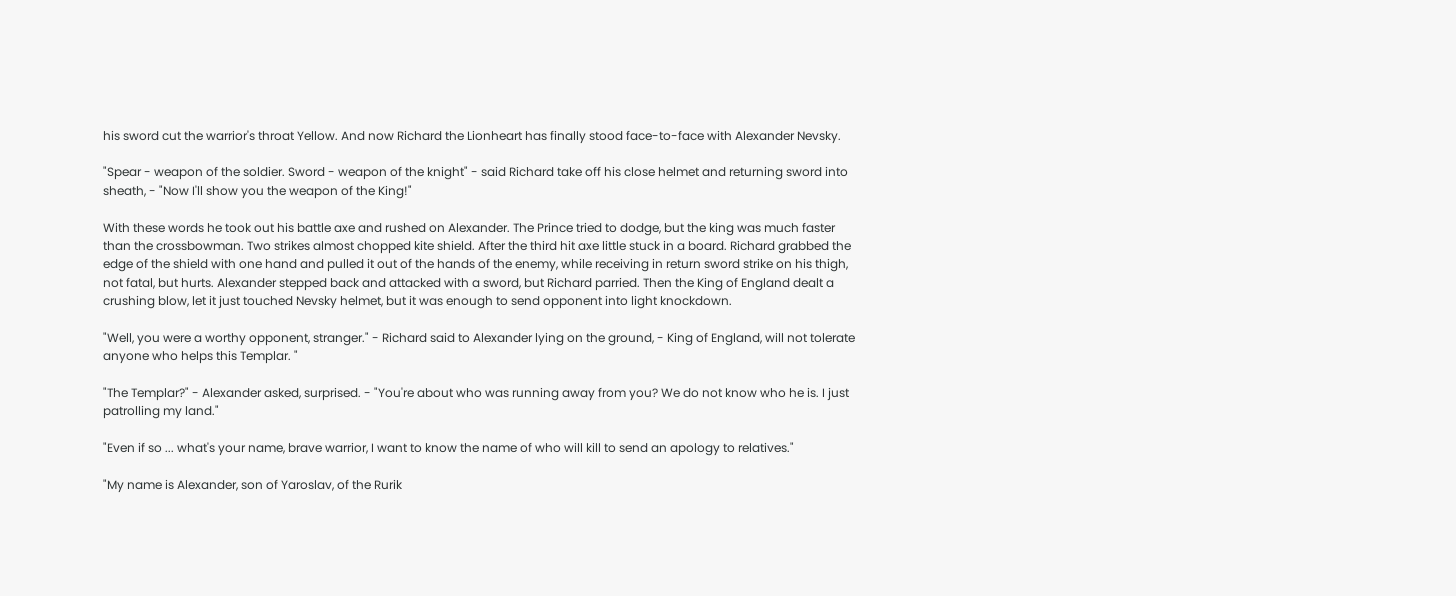his sword cut the warrior's throat Yellow. And now Richard the Lionheart has finally stood face-to-face with Alexander Nevsky.

"Spear - weapon of the soldier. Sword - weapon of the knight" - said Richard take off his close helmet and returning sword into sheath, - "Now I'll show you the weapon of the King!"

With these words he took out his battle axe and rushed on Alexander. The Prince tried to dodge, but the king was much faster than the crossbowman. Two strikes almost chopped kite shield. After the third hit axe little stuck in a board. Richard grabbed the edge of the shield with one hand and pulled it out of the hands of the enemy, while receiving in return sword strike on his thigh, not fatal, but hurts. Alexander stepped back and attacked with a sword, but Richard parried. Then the King of England dealt a crushing blow, let it just touched Nevsky helmet, but it was enough to send opponent into light knockdown.

"Well, you were a worthy opponent, stranger." - Richard said to Alexander lying on the ground, - King of England, will not tolerate anyone who helps this Templar. "

"The Templar?" - Alexander asked, surprised. - "You're about who was running away from you? We do not know who he is. I just patrolling my land."

"Even if so ... what's your name, brave warrior, I want to know the name of who will kill to send an apology to relatives."

"My name is Alexander, son of Yaroslav, of the Rurik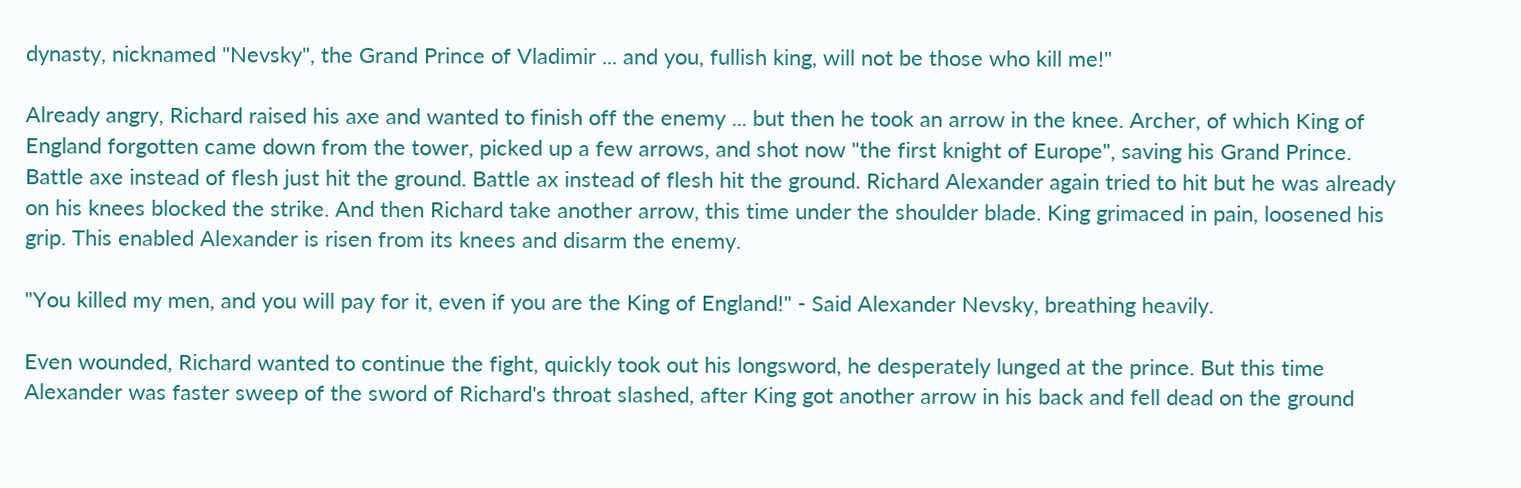dynasty, nicknamed "Nevsky", the Grand Prince of Vladimir ... and you, fullish king, will not be those who kill me!"

Already angry, Richard raised his axe and wanted to finish off the enemy ... but then he took an arrow in the knee. Archer, of which King of England forgotten came down from the tower, picked up a few arrows, and shot now "the first knight of Europe", saving his Grand Prince. Battle axe instead of flesh just hit the ground. Battle ax instead of flesh hit the ground. Richard Alexander again tried to hit but he was already on his knees blocked the strike. And then Richard take another arrow, this time under the shoulder blade. King grimaced in pain, loosened his grip. This enabled Alexander is risen from its knees and disarm the enemy.

"You killed my men, and you will pay for it, even if you are the King of England!" - Said Alexander Nevsky, breathing heavily.

Even wounded, Richard wanted to continue the fight, quickly took out his longsword, he desperately lunged at the prince. But this time Alexander was faster sweep of the sword of Richard's throat slashed, after King got another arrow in his back and fell dead on the ground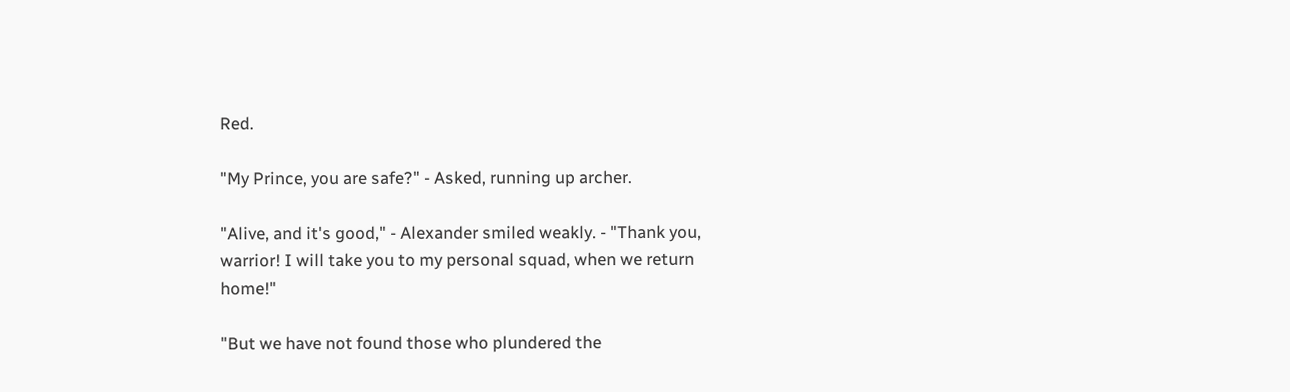Red.

"My Prince, you are safe?" - Asked, running up archer.

"Alive, and it's good," - Alexander smiled weakly. - "Thank you, warrior! I will take you to my personal squad, when we return home!"

"But we have not found those who plundered the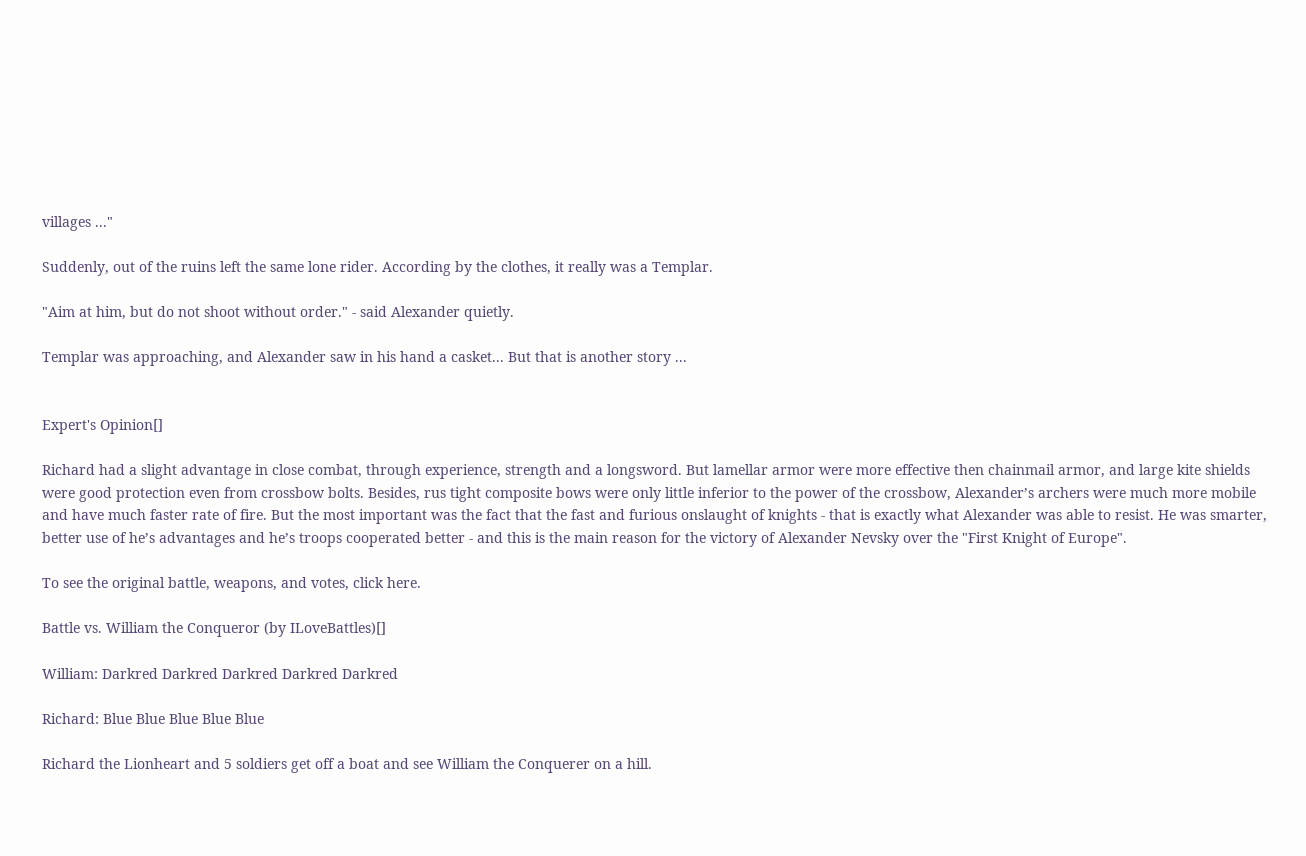villages ..."

Suddenly, out of the ruins left the same lone rider. According by the clothes, it really was a Templar.

"Aim at him, but do not shoot without order." - said Alexander quietly.

Templar was approaching, and Alexander saw in his hand a casket... But that is another story ...


Expert's Opinion[]

Richard had a slight advantage in close combat, through experience, strength and a longsword. But lamellar armor were more effective then chainmail armor, and large kite shields were good protection even from crossbow bolts. Besides, rus tight composite bows were only little inferior to the power of the crossbow, Alexander’s archers were much more mobile and have much faster rate of fire. But the most important was the fact that the fast and furious onslaught of knights - that is exactly what Alexander was able to resist. He was smarter, better use of he’s advantages and he’s troops cooperated better - and this is the main reason for the victory of Alexander Nevsky over the "First Knight of Europe".

To see the original battle, weapons, and votes, click here.

Battle vs. William the Conqueror (by ILoveBattles)[]

William: Darkred Darkred Darkred Darkred Darkred

Richard: Blue Blue Blue Blue Blue

Richard the Lionheart and 5 soldiers get off a boat and see William the Conquerer on a hill.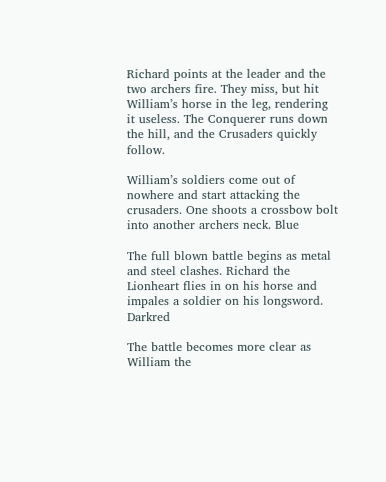Richard points at the leader and the two archers fire. They miss, but hit William’s horse in the leg, rendering it useless. The Conquerer runs down the hill, and the Crusaders quickly follow.

William’s soldiers come out of nowhere and start attacking the crusaders. One shoots a crossbow bolt into another archers neck. Blue

The full blown battle begins as metal and steel clashes. Richard the Lionheart flies in on his horse and impales a soldier on his longsword. Darkred

The battle becomes more clear as William the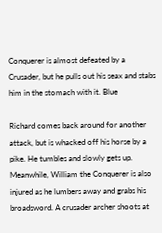Conquerer is almost defeated by a Crusader, but he pulls out his seax and stabs him in the stomach with it. Blue

Richard comes back around for another attack, but is whacked off his horse by a pike. He tumbles and slowly gets up. Meanwhile, William the Conquerer is also injured as he lumbers away and grabs his broadsword. A crusader archer shoots at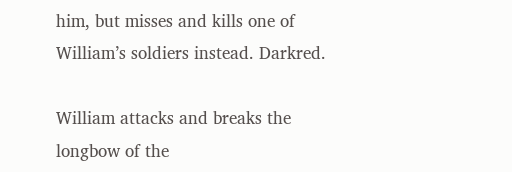him, but misses and kills one of William’s soldiers instead. Darkred.

William attacks and breaks the longbow of the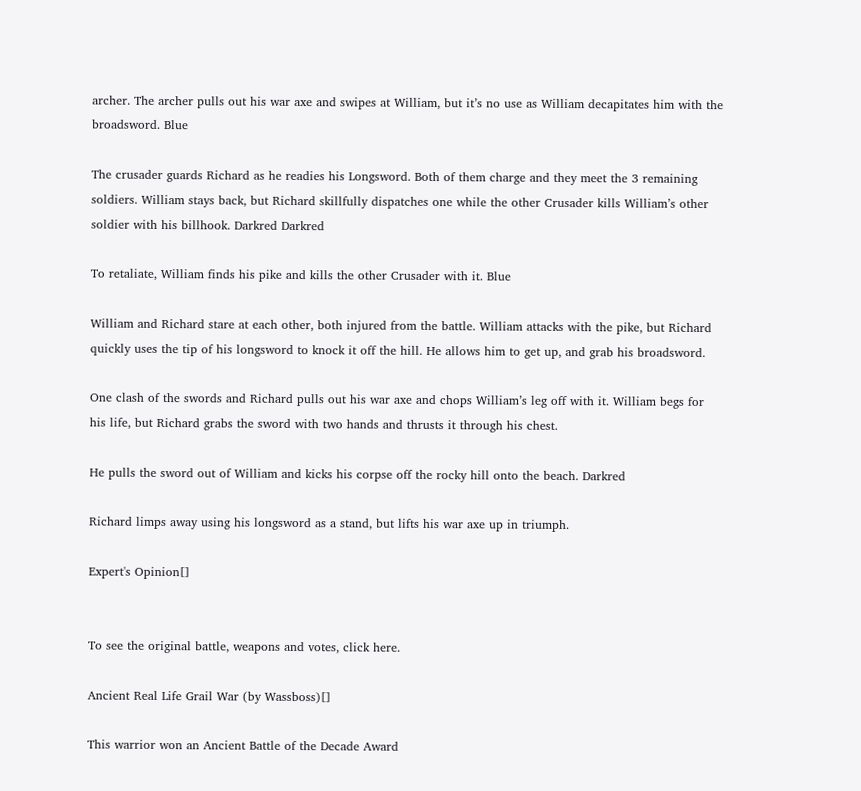archer. The archer pulls out his war axe and swipes at William, but it’s no use as William decapitates him with the broadsword. Blue

The crusader guards Richard as he readies his Longsword. Both of them charge and they meet the 3 remaining soldiers. William stays back, but Richard skillfully dispatches one while the other Crusader kills William’s other soldier with his billhook. Darkred Darkred

To retaliate, William finds his pike and kills the other Crusader with it. Blue

William and Richard stare at each other, both injured from the battle. William attacks with the pike, but Richard quickly uses the tip of his longsword to knock it off the hill. He allows him to get up, and grab his broadsword.

One clash of the swords and Richard pulls out his war axe and chops William’s leg off with it. William begs for his life, but Richard grabs the sword with two hands and thrusts it through his chest.

He pulls the sword out of William and kicks his corpse off the rocky hill onto the beach. Darkred

Richard limps away using his longsword as a stand, but lifts his war axe up in triumph.

Expert's Opinion[]


To see the original battle, weapons and votes, click here.

Ancient Real Life Grail War (by Wassboss)[]

This warrior won an Ancient Battle of the Decade Award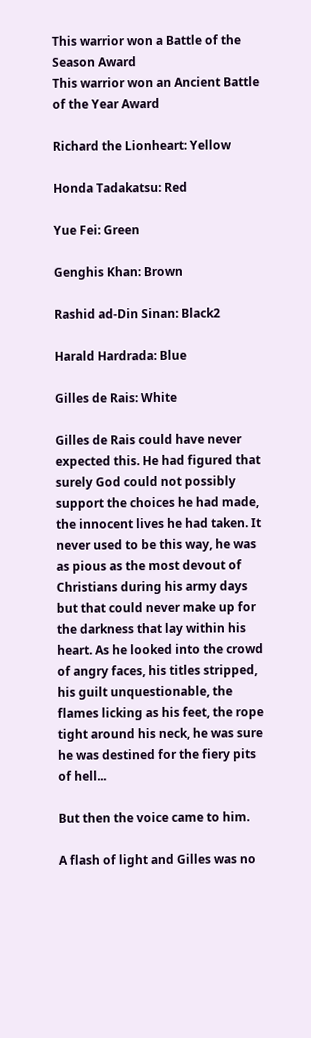This warrior won a Battle of the Season Award
This warrior won an Ancient Battle of the Year Award

Richard the Lionheart: Yellow

Honda Tadakatsu: Red

Yue Fei: Green

Genghis Khan: Brown

Rashid ad-Din Sinan: Black2

Harald Hardrada: Blue

Gilles de Rais: White

Gilles de Rais could have never expected this. He had figured that surely God could not possibly support the choices he had made, the innocent lives he had taken. It never used to be this way, he was as pious as the most devout of Christians during his army days but that could never make up for the darkness that lay within his heart. As he looked into the crowd of angry faces, his titles stripped, his guilt unquestionable, the flames licking as his feet, the rope tight around his neck, he was sure he was destined for the fiery pits of hell...

But then the voice came to him.

A flash of light and Gilles was no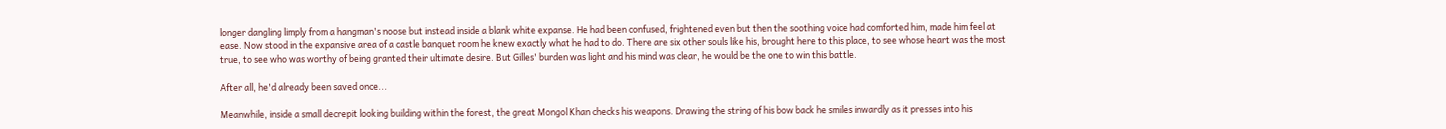longer dangling limply from a hangman's noose but instead inside a blank white expanse. He had been confused, frightened even but then the soothing voice had comforted him, made him feel at ease. Now stood in the expansive area of a castle banquet room he knew exactly what he had to do. There are six other souls like his, brought here to this place, to see whose heart was the most true, to see who was worthy of being granted their ultimate desire. But Gilles' burden was light and his mind was clear, he would be the one to win this battle.

After all, he'd already been saved once...

Meanwhile, inside a small decrepit looking building within the forest, the great Mongol Khan checks his weapons. Drawing the string of his bow back he smiles inwardly as it presses into his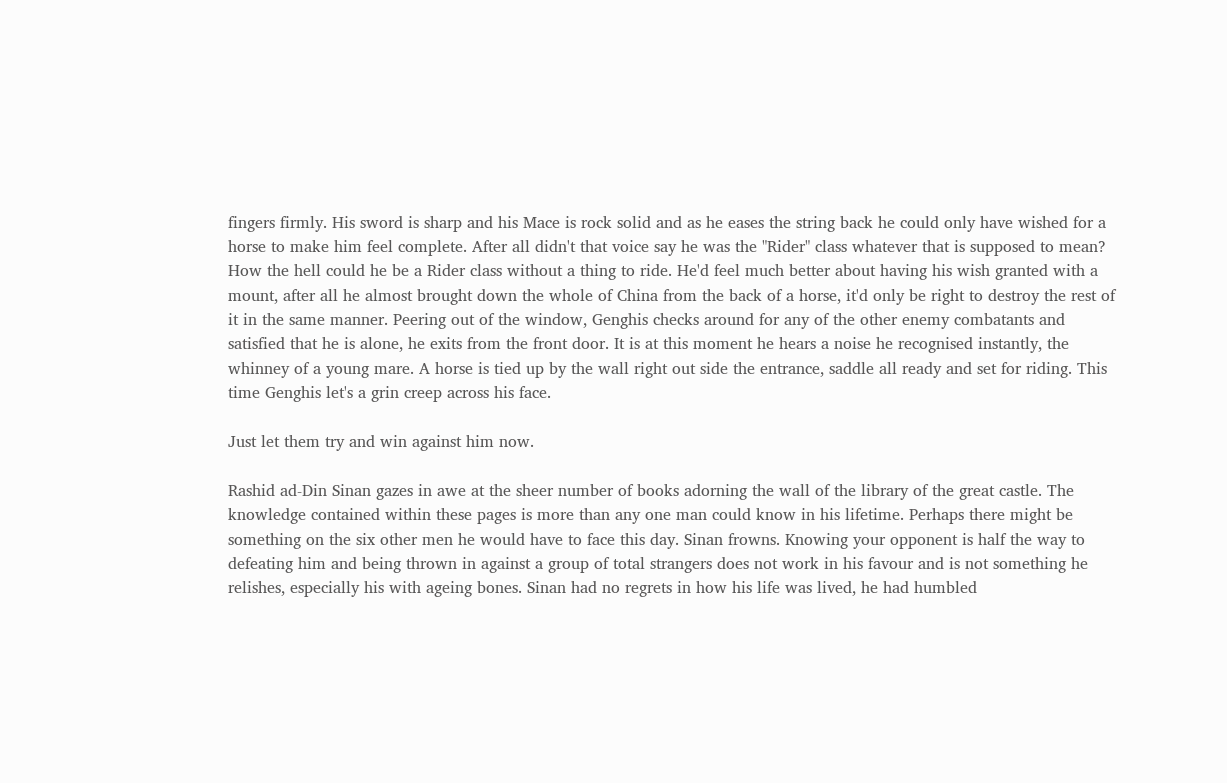fingers firmly. His sword is sharp and his Mace is rock solid and as he eases the string back he could only have wished for a horse to make him feel complete. After all didn't that voice say he was the "Rider" class whatever that is supposed to mean? How the hell could he be a Rider class without a thing to ride. He'd feel much better about having his wish granted with a mount, after all he almost brought down the whole of China from the back of a horse, it'd only be right to destroy the rest of it in the same manner. Peering out of the window, Genghis checks around for any of the other enemy combatants and satisfied that he is alone, he exits from the front door. It is at this moment he hears a noise he recognised instantly, the whinney of a young mare. A horse is tied up by the wall right out side the entrance, saddle all ready and set for riding. This time Genghis let's a grin creep across his face.

Just let them try and win against him now.

Rashid ad-Din Sinan gazes in awe at the sheer number of books adorning the wall of the library of the great castle. The knowledge contained within these pages is more than any one man could know in his lifetime. Perhaps there might be something on the six other men he would have to face this day. Sinan frowns. Knowing your opponent is half the way to defeating him and being thrown in against a group of total strangers does not work in his favour and is not something he relishes, especially his with ageing bones. Sinan had no regrets in how his life was lived, he had humbled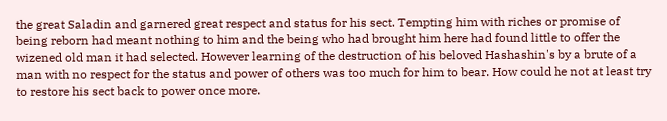the great Saladin and garnered great respect and status for his sect. Tempting him with riches or promise of being reborn had meant nothing to him and the being who had brought him here had found little to offer the wizened old man it had selected. However learning of the destruction of his beloved Hashashin's by a brute of a man with no respect for the status and power of others was too much for him to bear. How could he not at least try to restore his sect back to power once more.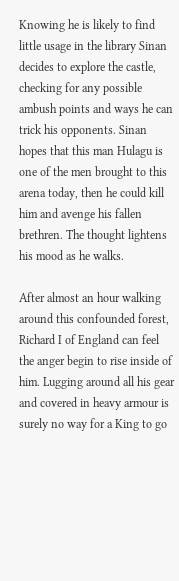Knowing he is likely to find little usage in the library Sinan decides to explore the castle, checking for any possible ambush points and ways he can trick his opponents. Sinan hopes that this man Hulagu is one of the men brought to this arena today, then he could kill him and avenge his fallen brethren. The thought lightens his mood as he walks.

After almost an hour walking around this confounded forest, Richard I of England can feel the anger begin to rise inside of him. Lugging around all his gear and covered in heavy armour is surely no way for a King to go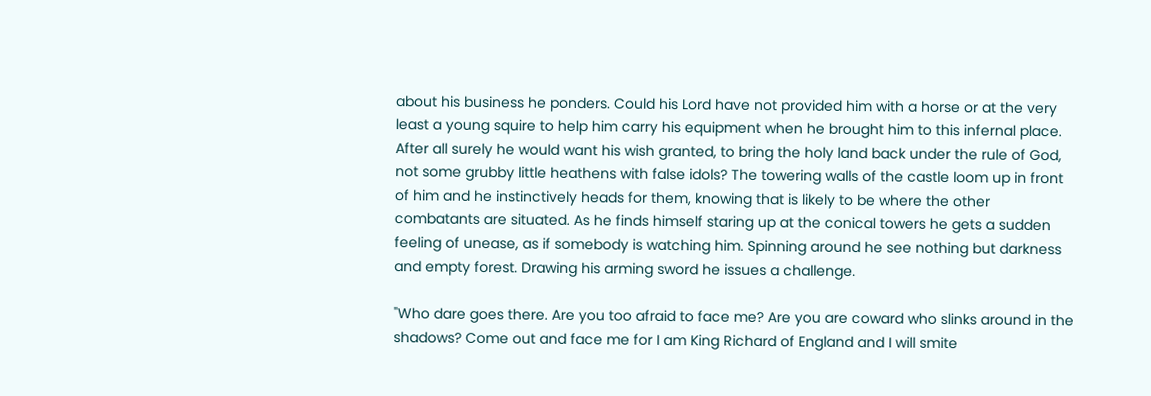about his business he ponders. Could his Lord have not provided him with a horse or at the very least a young squire to help him carry his equipment when he brought him to this infernal place. After all surely he would want his wish granted, to bring the holy land back under the rule of God, not some grubby little heathens with false idols? The towering walls of the castle loom up in front of him and he instinctively heads for them, knowing that is likely to be where the other combatants are situated. As he finds himself staring up at the conical towers he gets a sudden feeling of unease, as if somebody is watching him. Spinning around he see nothing but darkness and empty forest. Drawing his arming sword he issues a challenge.

"Who dare goes there. Are you too afraid to face me? Are you are coward who slinks around in the shadows? Come out and face me for I am King Richard of England and I will smite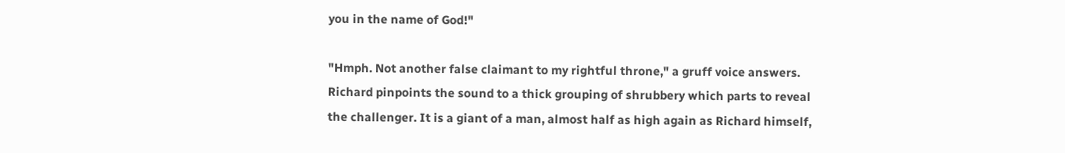you in the name of God!"

"Hmph. Not another false claimant to my rightful throne," a gruff voice answers. Richard pinpoints the sound to a thick grouping of shrubbery which parts to reveal the challenger. It is a giant of a man, almost half as high again as Richard himself,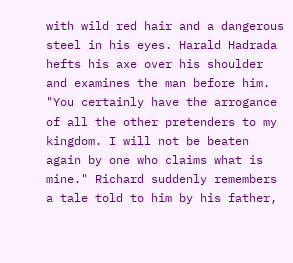with wild red hair and a dangerous steel in his eyes. Harald Hadrada hefts his axe over his shoulder and examines the man before him. "You certainly have the arrogance of all the other pretenders to my kingdom. I will not be beaten again by one who claims what is mine." Richard suddenly remembers a tale told to him by his father,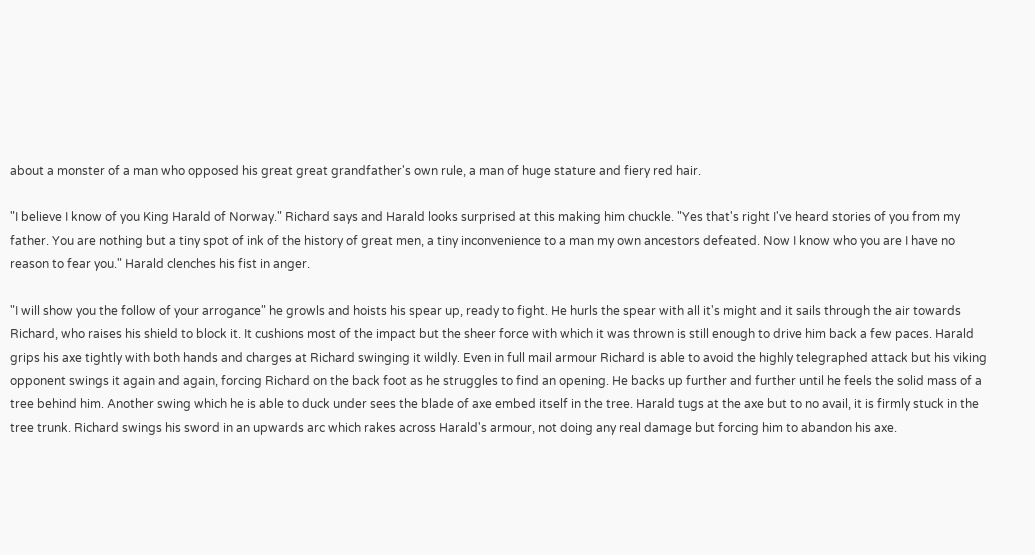about a monster of a man who opposed his great great grandfather's own rule, a man of huge stature and fiery red hair.

"I believe I know of you King Harald of Norway." Richard says and Harald looks surprised at this making him chuckle. "Yes that's right I've heard stories of you from my father. You are nothing but a tiny spot of ink of the history of great men, a tiny inconvenience to a man my own ancestors defeated. Now I know who you are I have no reason to fear you." Harald clenches his fist in anger.

"I will show you the follow of your arrogance" he growls and hoists his spear up, ready to fight. He hurls the spear with all it's might and it sails through the air towards Richard, who raises his shield to block it. It cushions most of the impact but the sheer force with which it was thrown is still enough to drive him back a few paces. Harald grips his axe tightly with both hands and charges at Richard swinging it wildly. Even in full mail armour Richard is able to avoid the highly telegraphed attack but his viking opponent swings it again and again, forcing Richard on the back foot as he struggles to find an opening. He backs up further and further until he feels the solid mass of a tree behind him. Another swing which he is able to duck under sees the blade of axe embed itself in the tree. Harald tugs at the axe but to no avail, it is firmly stuck in the tree trunk. Richard swings his sword in an upwards arc which rakes across Harald's armour, not doing any real damage but forcing him to abandon his axe.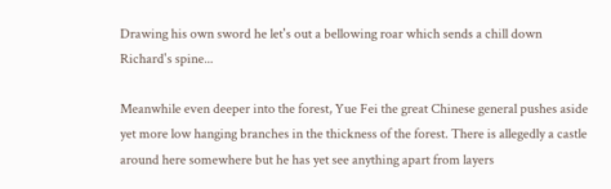Drawing his own sword he let's out a bellowing roar which sends a chill down Richard's spine...

Meanwhile even deeper into the forest, Yue Fei the great Chinese general pushes aside yet more low hanging branches in the thickness of the forest. There is allegedly a castle around here somewhere but he has yet see anything apart from layers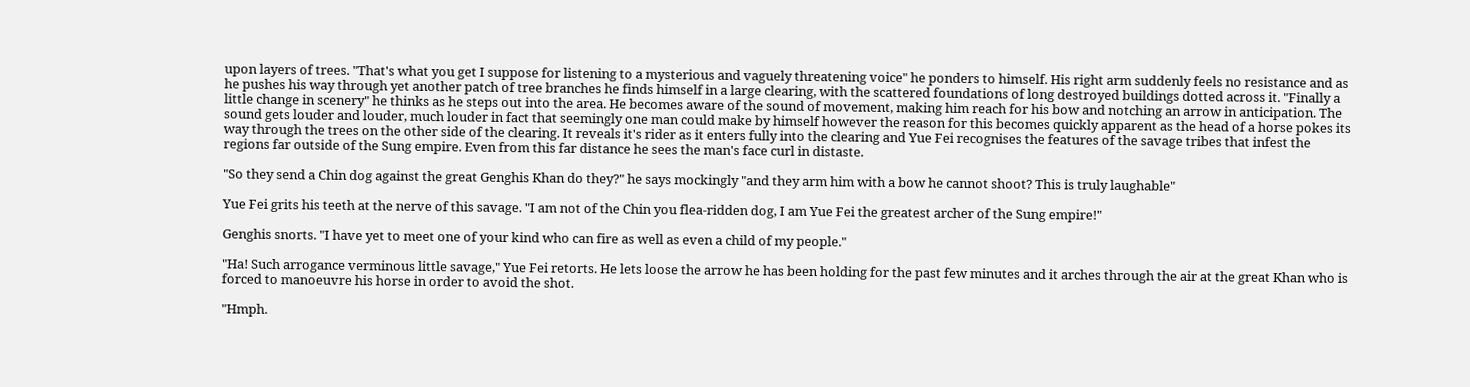upon layers of trees. "That's what you get I suppose for listening to a mysterious and vaguely threatening voice" he ponders to himself. His right arm suddenly feels no resistance and as he pushes his way through yet another patch of tree branches he finds himself in a large clearing, with the scattered foundations of long destroyed buildings dotted across it. "Finally a little change in scenery" he thinks as he steps out into the area. He becomes aware of the sound of movement, making him reach for his bow and notching an arrow in anticipation. The sound gets louder and louder, much louder in fact that seemingly one man could make by himself however the reason for this becomes quickly apparent as the head of a horse pokes its way through the trees on the other side of the clearing. It reveals it's rider as it enters fully into the clearing and Yue Fei recognises the features of the savage tribes that infest the regions far outside of the Sung empire. Even from this far distance he sees the man's face curl in distaste.

"So they send a Chin dog against the great Genghis Khan do they?" he says mockingly "and they arm him with a bow he cannot shoot? This is truly laughable"

Yue Fei grits his teeth at the nerve of this savage. "I am not of the Chin you flea-ridden dog, I am Yue Fei the greatest archer of the Sung empire!"

Genghis snorts. "I have yet to meet one of your kind who can fire as well as even a child of my people."

"Ha! Such arrogance verminous little savage," Yue Fei retorts. He lets loose the arrow he has been holding for the past few minutes and it arches through the air at the great Khan who is forced to manoeuvre his horse in order to avoid the shot.

"Hmph.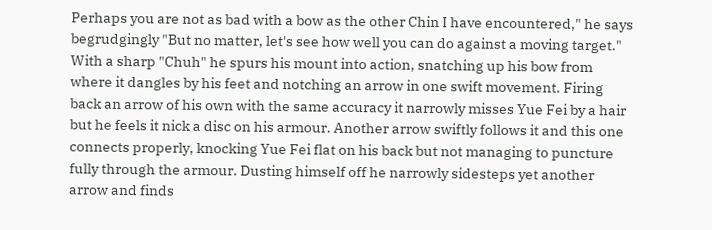Perhaps you are not as bad with a bow as the other Chin I have encountered," he says begrudgingly "But no matter, let's see how well you can do against a moving target." With a sharp "Chuh" he spurs his mount into action, snatching up his bow from where it dangles by his feet and notching an arrow in one swift movement. Firing back an arrow of his own with the same accuracy it narrowly misses Yue Fei by a hair but he feels it nick a disc on his armour. Another arrow swiftly follows it and this one connects properly, knocking Yue Fei flat on his back but not managing to puncture fully through the armour. Dusting himself off he narrowly sidesteps yet another arrow and finds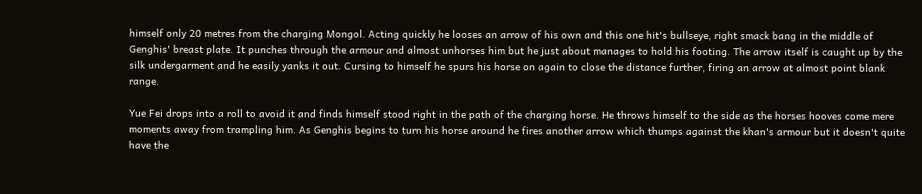himself only 20 metres from the charging Mongol. Acting quickly he looses an arrow of his own and this one hit's bullseye, right smack bang in the middle of Genghis' breast plate. It punches through the armour and almost unhorses him but he just about manages to hold his footing. The arrow itself is caught up by the silk undergarment and he easily yanks it out. Cursing to himself he spurs his horse on again to close the distance further, firing an arrow at almost point blank range.

Yue Fei drops into a roll to avoid it and finds himself stood right in the path of the charging horse. He throws himself to the side as the horses hooves come mere moments away from trampling him. As Genghis begins to turn his horse around he fires another arrow which thumps against the khan's armour but it doesn't quite have the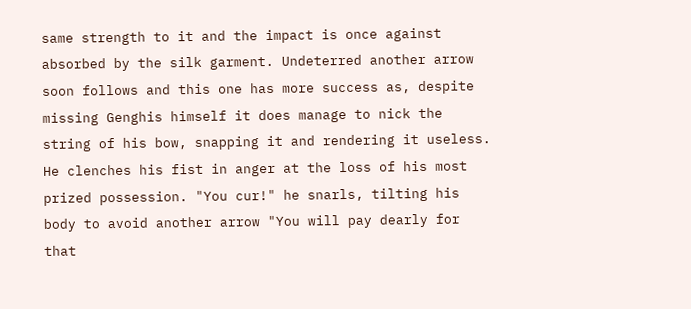same strength to it and the impact is once against absorbed by the silk garment. Undeterred another arrow soon follows and this one has more success as, despite missing Genghis himself it does manage to nick the string of his bow, snapping it and rendering it useless. He clenches his fist in anger at the loss of his most prized possession. "You cur!" he snarls, tilting his body to avoid another arrow "You will pay dearly for that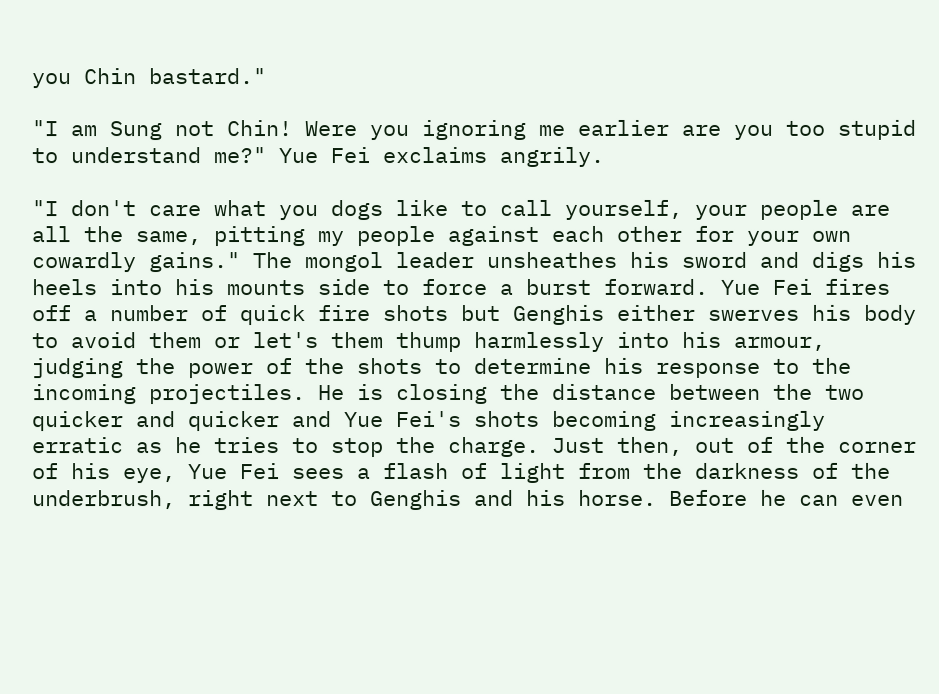you Chin bastard."

"I am Sung not Chin! Were you ignoring me earlier are you too stupid to understand me?" Yue Fei exclaims angrily.

"I don't care what you dogs like to call yourself, your people are all the same, pitting my people against each other for your own cowardly gains." The mongol leader unsheathes his sword and digs his heels into his mounts side to force a burst forward. Yue Fei fires off a number of quick fire shots but Genghis either swerves his body to avoid them or let's them thump harmlessly into his armour, judging the power of the shots to determine his response to the incoming projectiles. He is closing the distance between the two quicker and quicker and Yue Fei's shots becoming increasingly erratic as he tries to stop the charge. Just then, out of the corner of his eye, Yue Fei sees a flash of light from the darkness of the underbrush, right next to Genghis and his horse. Before he can even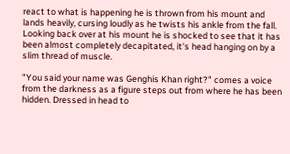react to what is happening he is thrown from his mount and lands heavily, cursing loudly as he twists his ankle from the fall. Looking back over at his mount he is shocked to see that it has been almost completely decapitated, it's head hanging on by a slim thread of muscle.

"You said your name was Genghis Khan right?" comes a voice from the darkness as a figure steps out from where he has been hidden. Dressed in head to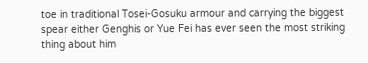toe in traditional Tosei-Gosuku armour and carrying the biggest spear either Genghis or Yue Fei has ever seen the most striking thing about him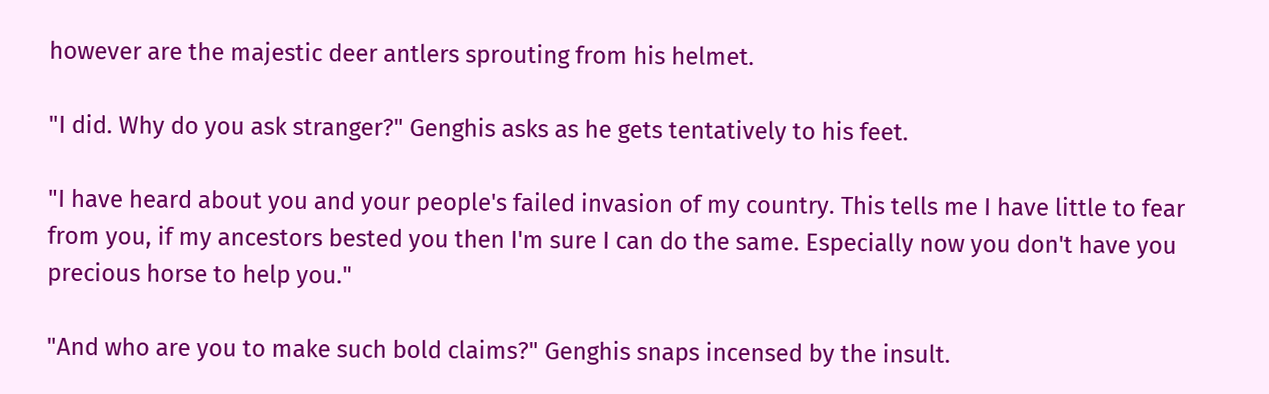however are the majestic deer antlers sprouting from his helmet.

"I did. Why do you ask stranger?" Genghis asks as he gets tentatively to his feet.

"I have heard about you and your people's failed invasion of my country. This tells me I have little to fear from you, if my ancestors bested you then I'm sure I can do the same. Especially now you don't have you precious horse to help you."

"And who are you to make such bold claims?" Genghis snaps incensed by the insult.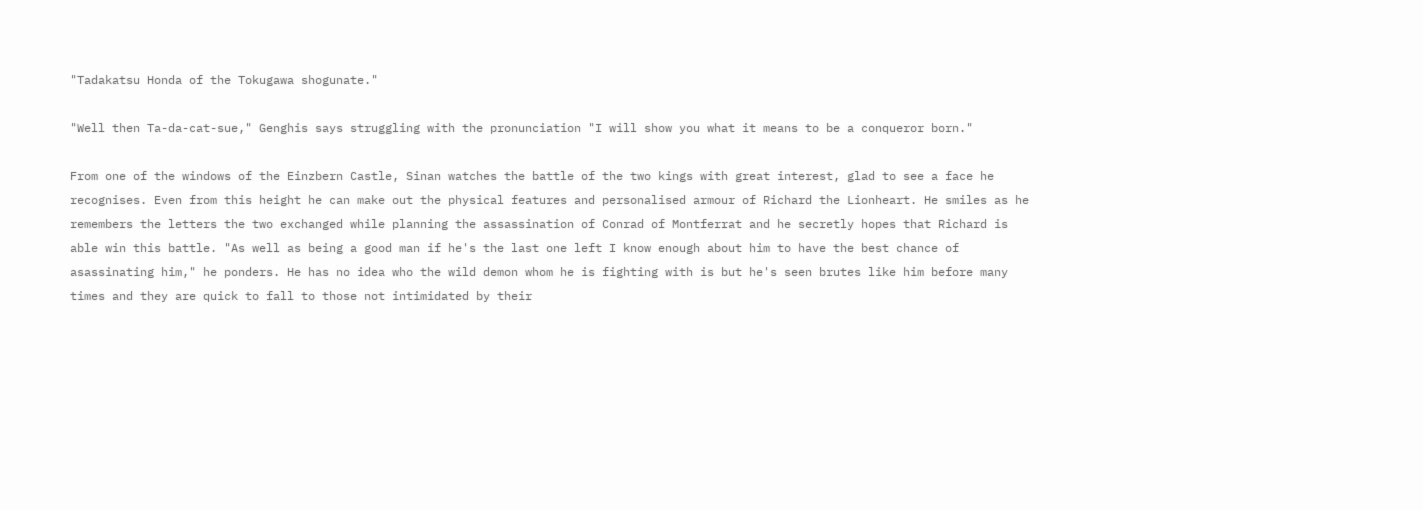"Tadakatsu Honda of the Tokugawa shogunate."

"Well then Ta-da-cat-sue," Genghis says struggling with the pronunciation "I will show you what it means to be a conqueror born."

From one of the windows of the Einzbern Castle, Sinan watches the battle of the two kings with great interest, glad to see a face he recognises. Even from this height he can make out the physical features and personalised armour of Richard the Lionheart. He smiles as he remembers the letters the two exchanged while planning the assassination of Conrad of Montferrat and he secretly hopes that Richard is able win this battle. "As well as being a good man if he's the last one left I know enough about him to have the best chance of asassinating him," he ponders. He has no idea who the wild demon whom he is fighting with is but he's seen brutes like him before many times and they are quick to fall to those not intimidated by their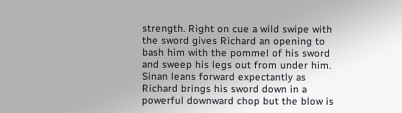strength. Right on cue a wild swipe with the sword gives Richard an opening to bash him with the pommel of his sword and sweep his legs out from under him. Sinan leans forward expectantly as Richard brings his sword down in a powerful downward chop but the blow is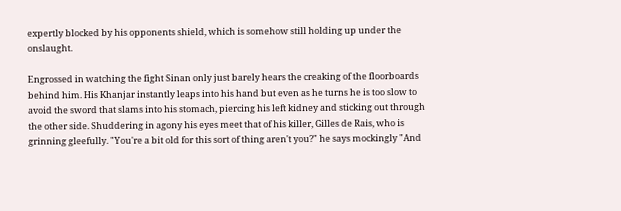expertly blocked by his opponents shield, which is somehow still holding up under the onslaught.

Engrossed in watching the fight Sinan only just barely hears the creaking of the floorboards behind him. His Khanjar instantly leaps into his hand but even as he turns he is too slow to avoid the sword that slams into his stomach, piercing his left kidney and sticking out through the other side. Shuddering in agony his eyes meet that of his killer, Gilles de Rais, who is grinning gleefully. "You're a bit old for this sort of thing aren't you?" he says mockingly "And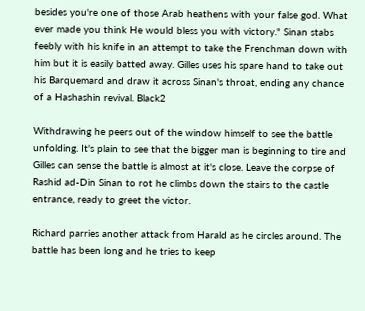besides you're one of those Arab heathens with your false god. What ever made you think He would bless you with victory." Sinan stabs feebly with his knife in an attempt to take the Frenchman down with him but it is easily batted away. Gilles uses his spare hand to take out his Barquemard and draw it across Sinan's throat, ending any chance of a Hashashin revival. Black2

Withdrawing he peers out of the window himself to see the battle unfolding. It's plain to see that the bigger man is beginning to tire and Gilles can sense the battle is almost at it's close. Leave the corpse of Rashid ad-Din Sinan to rot he climbs down the stairs to the castle entrance, ready to greet the victor.

Richard parries another attack from Harald as he circles around. The battle has been long and he tries to keep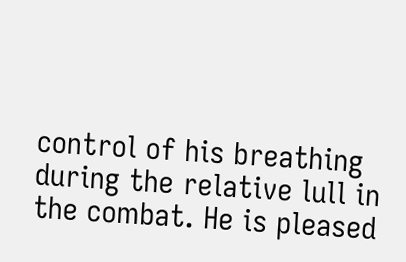control of his breathing during the relative lull in the combat. He is pleased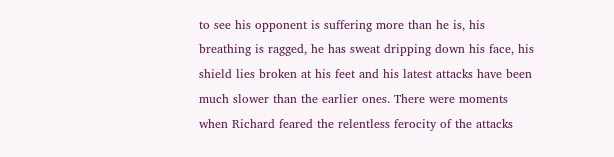to see his opponent is suffering more than he is, his breathing is ragged, he has sweat dripping down his face, his shield lies broken at his feet and his latest attacks have been much slower than the earlier ones. There were moments when Richard feared the relentless ferocity of the attacks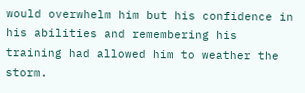would overwhelm him but his confidence in his abilities and remembering his training had allowed him to weather the storm.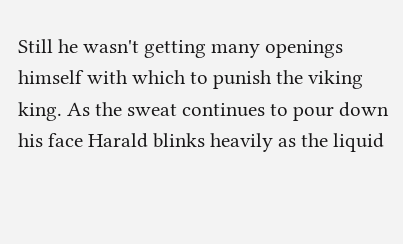Still he wasn't getting many openings himself with which to punish the viking king. As the sweat continues to pour down his face Harald blinks heavily as the liquid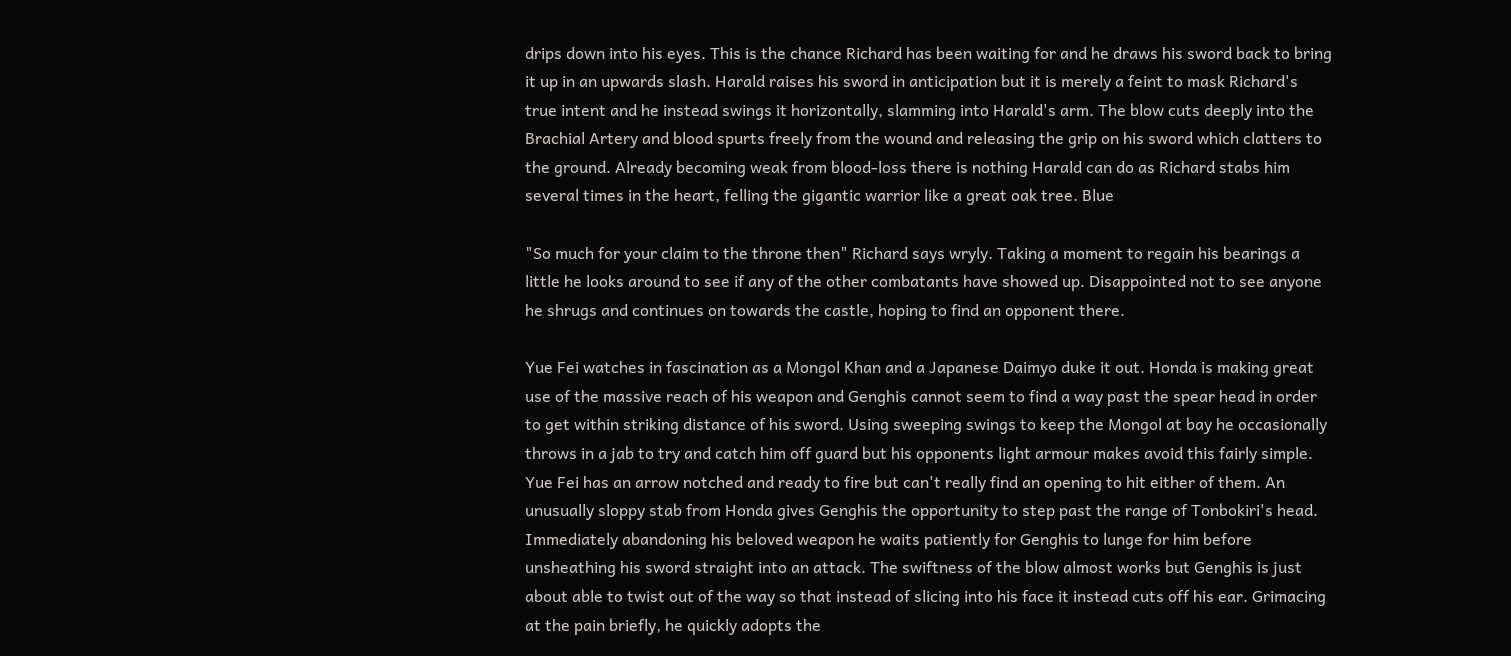drips down into his eyes. This is the chance Richard has been waiting for and he draws his sword back to bring it up in an upwards slash. Harald raises his sword in anticipation but it is merely a feint to mask Richard's true intent and he instead swings it horizontally, slamming into Harald's arm. The blow cuts deeply into the Brachial Artery and blood spurts freely from the wound and releasing the grip on his sword which clatters to the ground. Already becoming weak from blood-loss there is nothing Harald can do as Richard stabs him several times in the heart, felling the gigantic warrior like a great oak tree. Blue

"So much for your claim to the throne then" Richard says wryly. Taking a moment to regain his bearings a little he looks around to see if any of the other combatants have showed up. Disappointed not to see anyone he shrugs and continues on towards the castle, hoping to find an opponent there.

Yue Fei watches in fascination as a Mongol Khan and a Japanese Daimyo duke it out. Honda is making great use of the massive reach of his weapon and Genghis cannot seem to find a way past the spear head in order to get within striking distance of his sword. Using sweeping swings to keep the Mongol at bay he occasionally throws in a jab to try and catch him off guard but his opponents light armour makes avoid this fairly simple. Yue Fei has an arrow notched and ready to fire but can't really find an opening to hit either of them. An unusually sloppy stab from Honda gives Genghis the opportunity to step past the range of Tonbokiri's head. Immediately abandoning his beloved weapon he waits patiently for Genghis to lunge for him before unsheathing his sword straight into an attack. The swiftness of the blow almost works but Genghis is just about able to twist out of the way so that instead of slicing into his face it instead cuts off his ear. Grimacing at the pain briefly, he quickly adopts the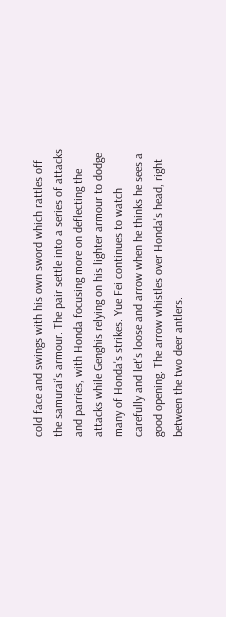cold face and swings with his own sword which rattles off the samurai's armour. The pair settle into a series of attacks and parries, with Honda focusing more on deflecting the attacks while Genghis relying on his lighter armour to dodge many of Honda's strikes. Yue Fei continues to watch carefully and let's loose and arrow when he thinks he sees a good opening. The arrow whistles over Honda's head, right between the two deer antlers.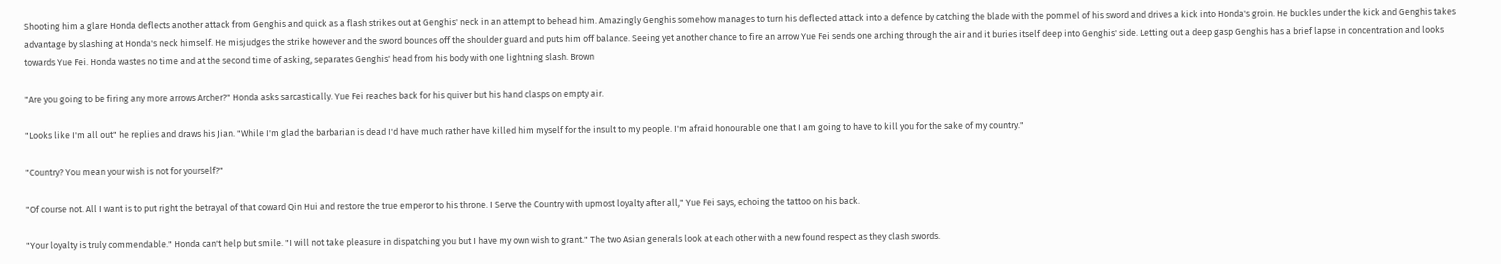Shooting him a glare Honda deflects another attack from Genghis and quick as a flash strikes out at Genghis' neck in an attempt to behead him. Amazingly Genghis somehow manages to turn his deflected attack into a defence by catching the blade with the pommel of his sword and drives a kick into Honda's groin. He buckles under the kick and Genghis takes advantage by slashing at Honda's neck himself. He misjudges the strike however and the sword bounces off the shoulder guard and puts him off balance. Seeing yet another chance to fire an arrow Yue Fei sends one arching through the air and it buries itself deep into Genghis' side. Letting out a deep gasp Genghis has a brief lapse in concentration and looks towards Yue Fei. Honda wastes no time and at the second time of asking, separates Genghis' head from his body with one lightning slash. Brown

"Are you going to be firing any more arrows Archer?" Honda asks sarcastically. Yue Fei reaches back for his quiver but his hand clasps on empty air.

"Looks like I'm all out" he replies and draws his Jian. "While I'm glad the barbarian is dead I'd have much rather have killed him myself for the insult to my people. I'm afraid honourable one that I am going to have to kill you for the sake of my country."

"Country? You mean your wish is not for yourself?"

"Of course not. All I want is to put right the betrayal of that coward Qin Hui and restore the true emperor to his throne. I Serve the Country with upmost loyalty after all," Yue Fei says, echoing the tattoo on his back.

"Your loyalty is truly commendable." Honda can't help but smile. "I will not take pleasure in dispatching you but I have my own wish to grant." The two Asian generals look at each other with a new found respect as they clash swords.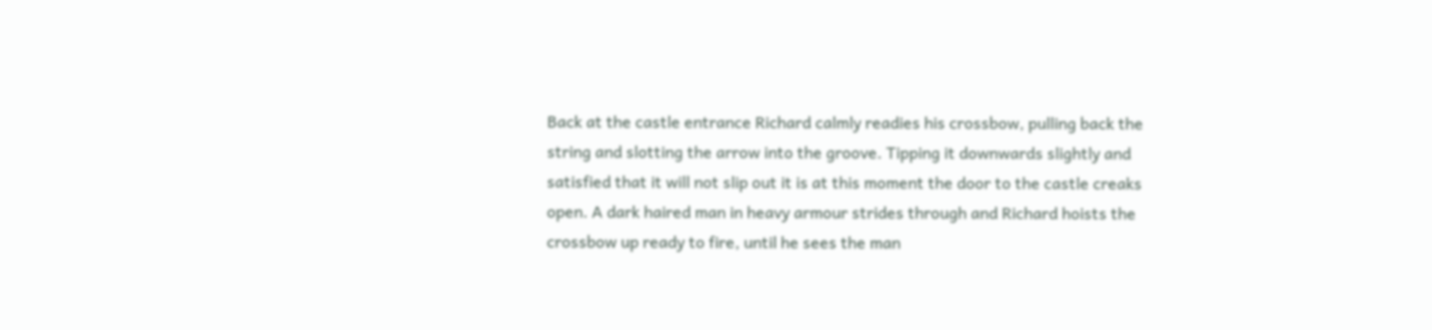Back at the castle entrance Richard calmly readies his crossbow, pulling back the string and slotting the arrow into the groove. Tipping it downwards slightly and satisfied that it will not slip out it is at this moment the door to the castle creaks open. A dark haired man in heavy armour strides through and Richard hoists the crossbow up ready to fire, until he sees the man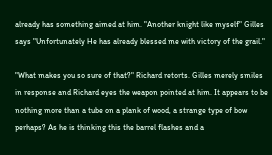already has something aimed at him. "Another knight like myself" Gilles says "Unfortunately He has already blessed me with victory of the grail."

"What makes you so sure of that?" Richard retorts. Gilles merely smiles in response and Richard eyes the weapon pointed at him. It appears to be nothing more than a tube on a plank of wood, a strange type of bow perhaps? As he is thinking this the barrel flashes and a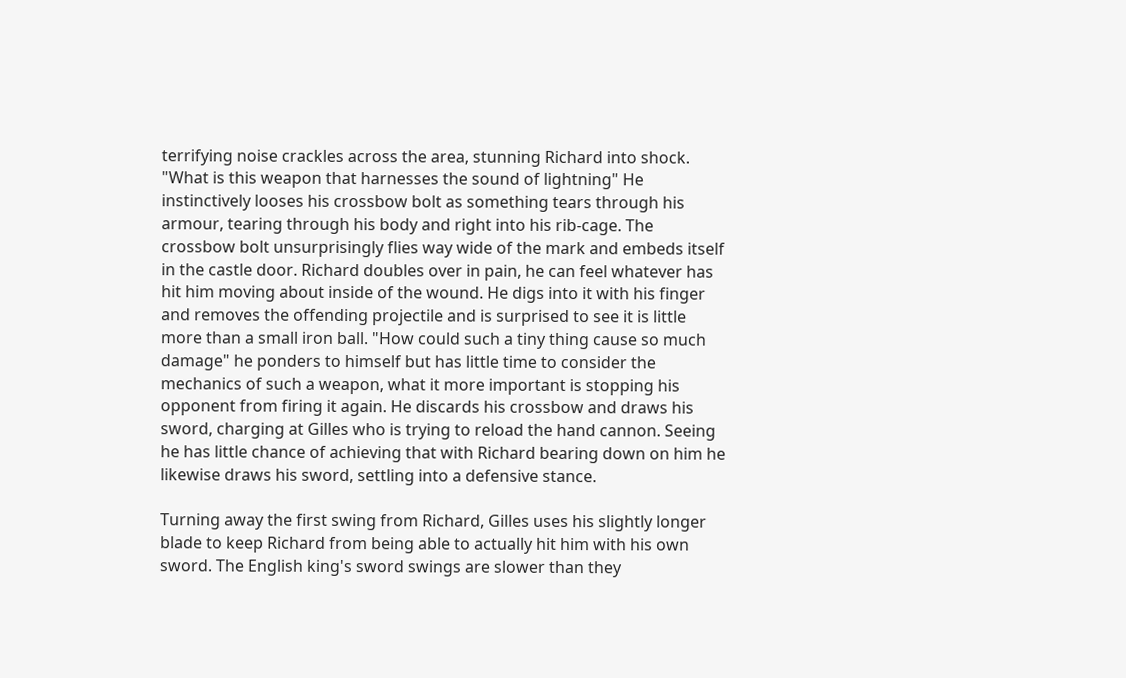terrifying noise crackles across the area, stunning Richard into shock. "What is this weapon that harnesses the sound of lightning" He instinctively looses his crossbow bolt as something tears through his armour, tearing through his body and right into his rib-cage. The crossbow bolt unsurprisingly flies way wide of the mark and embeds itself in the castle door. Richard doubles over in pain, he can feel whatever has hit him moving about inside of the wound. He digs into it with his finger and removes the offending projectile and is surprised to see it is little more than a small iron ball. "How could such a tiny thing cause so much damage" he ponders to himself but has little time to consider the mechanics of such a weapon, what it more important is stopping his opponent from firing it again. He discards his crossbow and draws his sword, charging at Gilles who is trying to reload the hand cannon. Seeing he has little chance of achieving that with Richard bearing down on him he likewise draws his sword, settling into a defensive stance.

Turning away the first swing from Richard, Gilles uses his slightly longer blade to keep Richard from being able to actually hit him with his own sword. The English king's sword swings are slower than they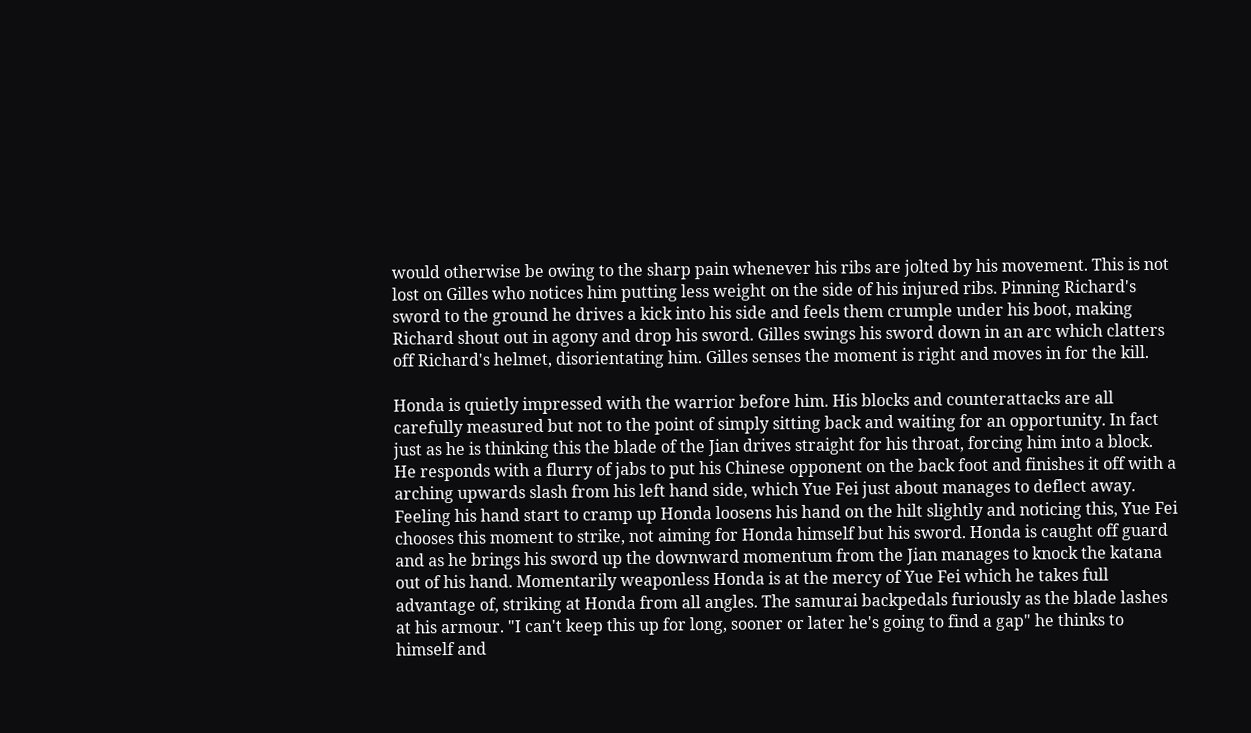would otherwise be owing to the sharp pain whenever his ribs are jolted by his movement. This is not lost on Gilles who notices him putting less weight on the side of his injured ribs. Pinning Richard's sword to the ground he drives a kick into his side and feels them crumple under his boot, making Richard shout out in agony and drop his sword. Gilles swings his sword down in an arc which clatters off Richard's helmet, disorientating him. Gilles senses the moment is right and moves in for the kill.

Honda is quietly impressed with the warrior before him. His blocks and counterattacks are all carefully measured but not to the point of simply sitting back and waiting for an opportunity. In fact just as he is thinking this the blade of the Jian drives straight for his throat, forcing him into a block. He responds with a flurry of jabs to put his Chinese opponent on the back foot and finishes it off with a arching upwards slash from his left hand side, which Yue Fei just about manages to deflect away. Feeling his hand start to cramp up Honda loosens his hand on the hilt slightly and noticing this, Yue Fei chooses this moment to strike, not aiming for Honda himself but his sword. Honda is caught off guard and as he brings his sword up the downward momentum from the Jian manages to knock the katana out of his hand. Momentarily weaponless Honda is at the mercy of Yue Fei which he takes full advantage of, striking at Honda from all angles. The samurai backpedals furiously as the blade lashes at his armour. "I can't keep this up for long, sooner or later he's going to find a gap" he thinks to himself and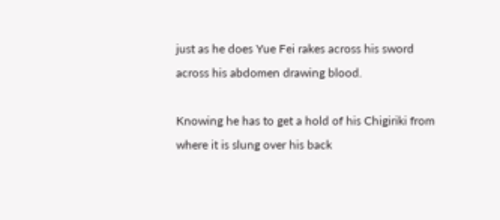just as he does Yue Fei rakes across his sword across his abdomen drawing blood.

Knowing he has to get a hold of his Chigiriki from where it is slung over his back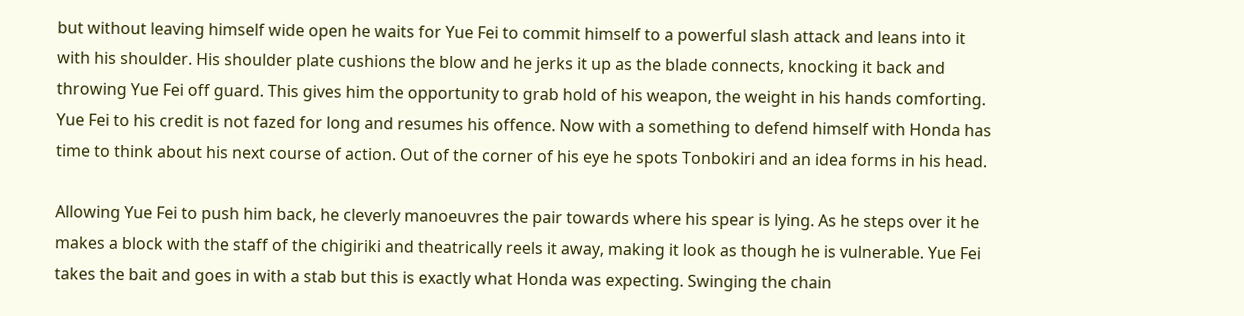but without leaving himself wide open he waits for Yue Fei to commit himself to a powerful slash attack and leans into it with his shoulder. His shoulder plate cushions the blow and he jerks it up as the blade connects, knocking it back and throwing Yue Fei off guard. This gives him the opportunity to grab hold of his weapon, the weight in his hands comforting. Yue Fei to his credit is not fazed for long and resumes his offence. Now with a something to defend himself with Honda has time to think about his next course of action. Out of the corner of his eye he spots Tonbokiri and an idea forms in his head.

Allowing Yue Fei to push him back, he cleverly manoeuvres the pair towards where his spear is lying. As he steps over it he makes a block with the staff of the chigiriki and theatrically reels it away, making it look as though he is vulnerable. Yue Fei takes the bait and goes in with a stab but this is exactly what Honda was expecting. Swinging the chain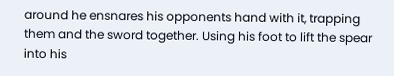around he ensnares his opponents hand with it, trapping them and the sword together. Using his foot to lift the spear into his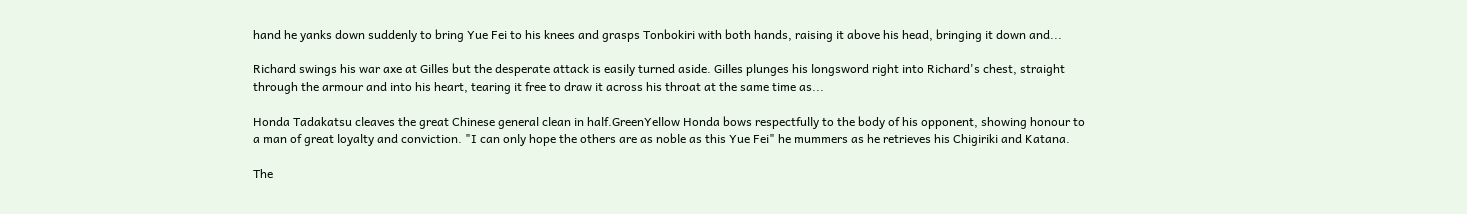hand he yanks down suddenly to bring Yue Fei to his knees and grasps Tonbokiri with both hands, raising it above his head, bringing it down and...

Richard swings his war axe at Gilles but the desperate attack is easily turned aside. Gilles plunges his longsword right into Richard's chest, straight through the armour and into his heart, tearing it free to draw it across his throat at the same time as...

Honda Tadakatsu cleaves the great Chinese general clean in half.GreenYellow Honda bows respectfully to the body of his opponent, showing honour to a man of great loyalty and conviction. "I can only hope the others are as noble as this Yue Fei" he mummers as he retrieves his Chigiriki and Katana.

The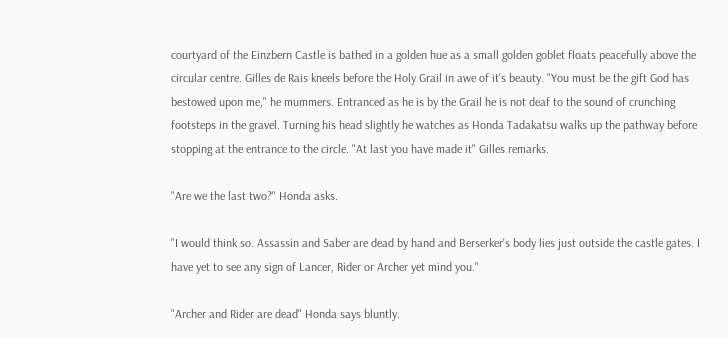courtyard of the Einzbern Castle is bathed in a golden hue as a small golden goblet floats peacefully above the circular centre. Gilles de Rais kneels before the Holy Grail in awe of it's beauty. "You must be the gift God has bestowed upon me," he mummers. Entranced as he is by the Grail he is not deaf to the sound of crunching footsteps in the gravel. Turning his head slightly he watches as Honda Tadakatsu walks up the pathway before stopping at the entrance to the circle. "At last you have made it" Gilles remarks.

"Are we the last two?" Honda asks.

"I would think so. Assassin and Saber are dead by hand and Berserker's body lies just outside the castle gates. I have yet to see any sign of Lancer, Rider or Archer yet mind you."

"Archer and Rider are dead" Honda says bluntly.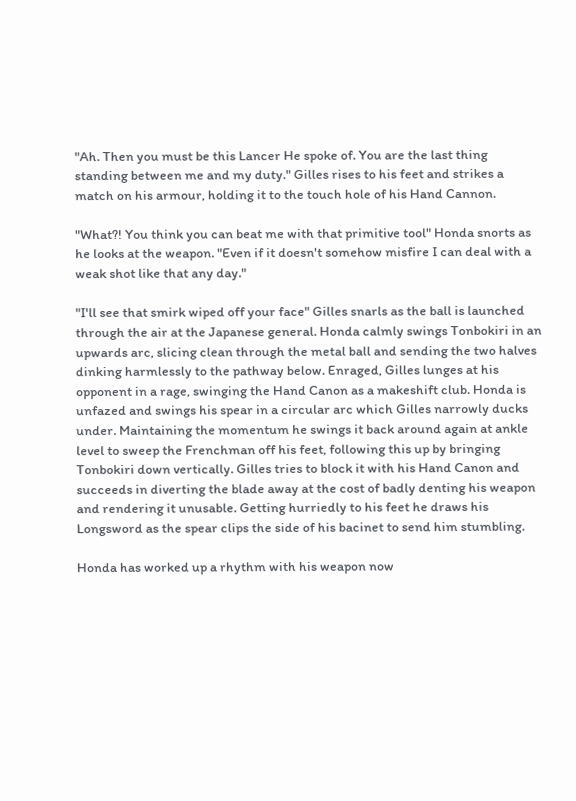"Ah. Then you must be this Lancer He spoke of. You are the last thing standing between me and my duty." Gilles rises to his feet and strikes a match on his armour, holding it to the touch hole of his Hand Cannon.

"What?! You think you can beat me with that primitive tool" Honda snorts as he looks at the weapon. "Even if it doesn't somehow misfire I can deal with a weak shot like that any day."

"I'll see that smirk wiped off your face" Gilles snarls as the ball is launched through the air at the Japanese general. Honda calmly swings Tonbokiri in an upwards arc, slicing clean through the metal ball and sending the two halves dinking harmlessly to the pathway below. Enraged, Gilles lunges at his opponent in a rage, swinging the Hand Canon as a makeshift club. Honda is unfazed and swings his spear in a circular arc which Gilles narrowly ducks under. Maintaining the momentum he swings it back around again at ankle level to sweep the Frenchman off his feet, following this up by bringing Tonbokiri down vertically. Gilles tries to block it with his Hand Canon and succeeds in diverting the blade away at the cost of badly denting his weapon and rendering it unusable. Getting hurriedly to his feet he draws his Longsword as the spear clips the side of his bacinet to send him stumbling.

Honda has worked up a rhythm with his weapon now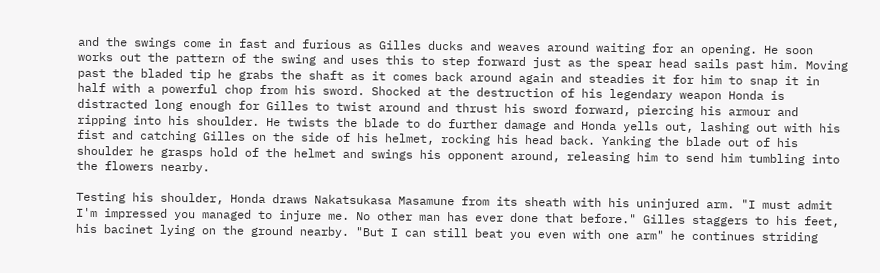and the swings come in fast and furious as Gilles ducks and weaves around waiting for an opening. He soon works out the pattern of the swing and uses this to step forward just as the spear head sails past him. Moving past the bladed tip he grabs the shaft as it comes back around again and steadies it for him to snap it in half with a powerful chop from his sword. Shocked at the destruction of his legendary weapon Honda is distracted long enough for Gilles to twist around and thrust his sword forward, piercing his armour and ripping into his shoulder. He twists the blade to do further damage and Honda yells out, lashing out with his fist and catching Gilles on the side of his helmet, rocking his head back. Yanking the blade out of his shoulder he grasps hold of the helmet and swings his opponent around, releasing him to send him tumbling into the flowers nearby.

Testing his shoulder, Honda draws Nakatsukasa Masamune from its sheath with his uninjured arm. "I must admit I'm impressed you managed to injure me. No other man has ever done that before." Gilles staggers to his feet, his bacinet lying on the ground nearby. "But I can still beat you even with one arm" he continues striding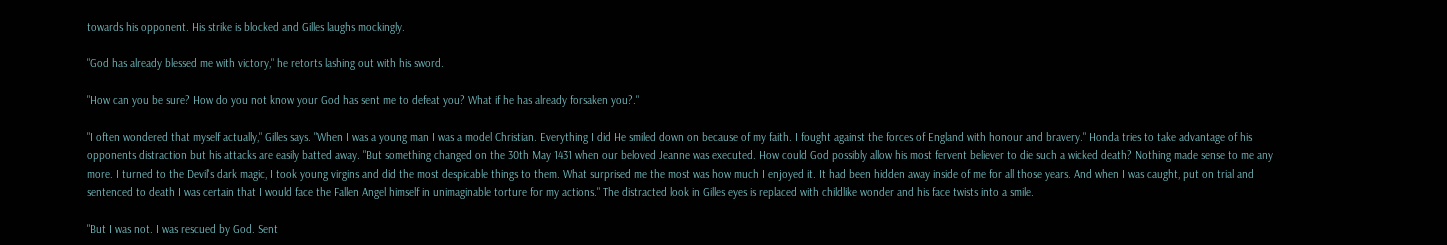towards his opponent. His strike is blocked and Gilles laughs mockingly.

"God has already blessed me with victory," he retorts lashing out with his sword.

"How can you be sure? How do you not know your God has sent me to defeat you? What if he has already forsaken you?."

"I often wondered that myself actually," Gilles says. "When I was a young man I was a model Christian. Everything I did He smiled down on because of my faith. I fought against the forces of England with honour and bravery." Honda tries to take advantage of his opponents distraction but his attacks are easily batted away. "But something changed on the 30th May 1431 when our beloved Jeanne was executed. How could God possibly allow his most fervent believer to die such a wicked death? Nothing made sense to me any more. I turned to the Devil's dark magic, I took young virgins and did the most despicable things to them. What surprised me the most was how much I enjoyed it. It had been hidden away inside of me for all those years. And when I was caught, put on trial and sentenced to death I was certain that I would face the Fallen Angel himself in unimaginable torture for my actions." The distracted look in Gilles eyes is replaced with childlike wonder and his face twists into a smile.

"But I was not. I was rescued by God. Sent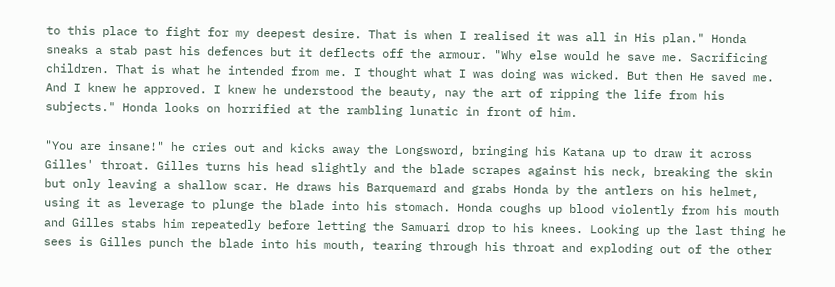to this place to fight for my deepest desire. That is when I realised it was all in His plan." Honda sneaks a stab past his defences but it deflects off the armour. "Why else would he save me. Sacrificing children. That is what he intended from me. I thought what I was doing was wicked. But then He saved me. And I knew he approved. I knew he understood the beauty, nay the art of ripping the life from his subjects." Honda looks on horrified at the rambling lunatic in front of him.

"You are insane!" he cries out and kicks away the Longsword, bringing his Katana up to draw it across Gilles' throat. Gilles turns his head slightly and the blade scrapes against his neck, breaking the skin but only leaving a shallow scar. He draws his Barquemard and grabs Honda by the antlers on his helmet, using it as leverage to plunge the blade into his stomach. Honda coughs up blood violently from his mouth and Gilles stabs him repeatedly before letting the Samuari drop to his knees. Looking up the last thing he sees is Gilles punch the blade into his mouth, tearing through his throat and exploding out of the other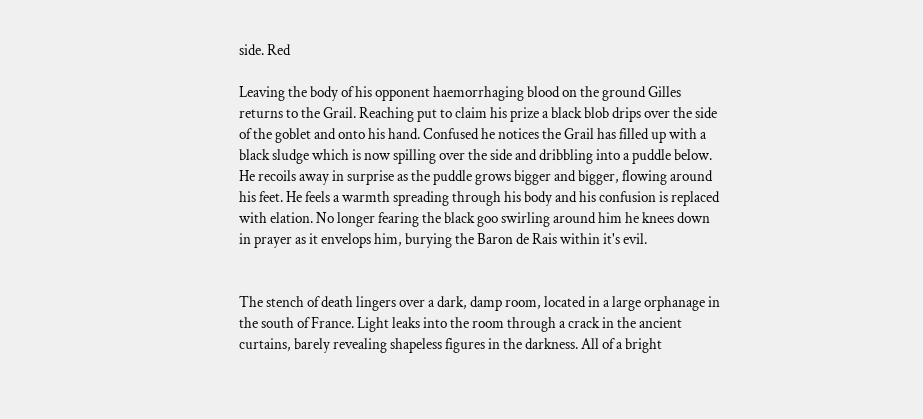side. Red

Leaving the body of his opponent haemorrhaging blood on the ground Gilles returns to the Grail. Reaching put to claim his prize a black blob drips over the side of the goblet and onto his hand. Confused he notices the Grail has filled up with a black sludge which is now spilling over the side and dribbling into a puddle below. He recoils away in surprise as the puddle grows bigger and bigger, flowing around his feet. He feels a warmth spreading through his body and his confusion is replaced with elation. No longer fearing the black goo swirling around him he knees down in prayer as it envelops him, burying the Baron de Rais within it's evil.


The stench of death lingers over a dark, damp room, located in a large orphanage in the south of France. Light leaks into the room through a crack in the ancient curtains, barely revealing shapeless figures in the darkness. All of a bright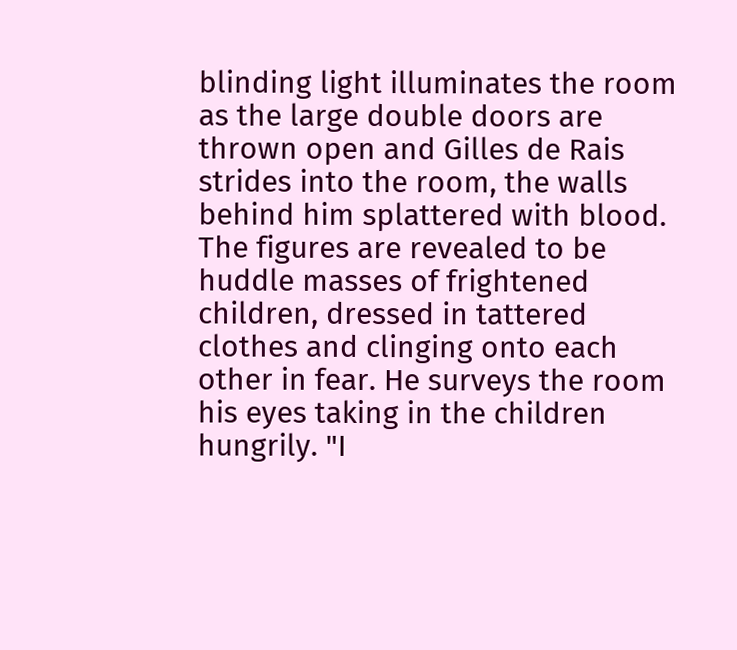blinding light illuminates the room as the large double doors are thrown open and Gilles de Rais strides into the room, the walls behind him splattered with blood. The figures are revealed to be huddle masses of frightened children, dressed in tattered clothes and clinging onto each other in fear. He surveys the room his eyes taking in the children hungrily. "I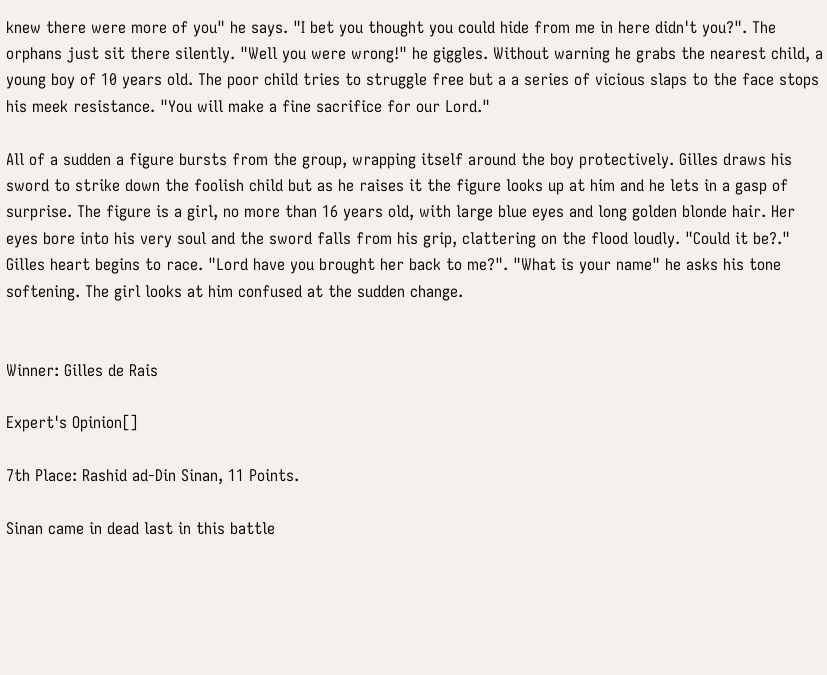knew there were more of you" he says. "I bet you thought you could hide from me in here didn't you?". The orphans just sit there silently. "Well you were wrong!" he giggles. Without warning he grabs the nearest child, a young boy of 10 years old. The poor child tries to struggle free but a a series of vicious slaps to the face stops his meek resistance. "You will make a fine sacrifice for our Lord."

All of a sudden a figure bursts from the group, wrapping itself around the boy protectively. Gilles draws his sword to strike down the foolish child but as he raises it the figure looks up at him and he lets in a gasp of surprise. The figure is a girl, no more than 16 years old, with large blue eyes and long golden blonde hair. Her eyes bore into his very soul and the sword falls from his grip, clattering on the flood loudly. "Could it be?." Gilles heart begins to race. "Lord have you brought her back to me?". "What is your name" he asks his tone softening. The girl looks at him confused at the sudden change.


Winner: Gilles de Rais

Expert's Opinion[]

7th Place: Rashid ad-Din Sinan, 11 Points.

Sinan came in dead last in this battle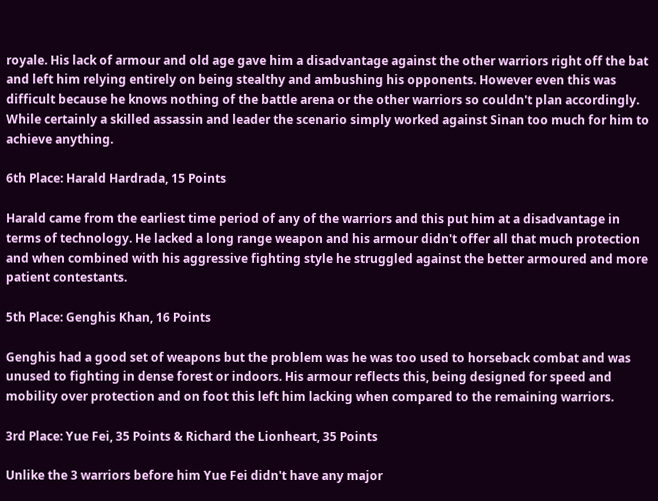royale. His lack of armour and old age gave him a disadvantage against the other warriors right off the bat and left him relying entirely on being stealthy and ambushing his opponents. However even this was difficult because he knows nothing of the battle arena or the other warriors so couldn't plan accordingly. While certainly a skilled assassin and leader the scenario simply worked against Sinan too much for him to achieve anything.

6th Place: Harald Hardrada, 15 Points

Harald came from the earliest time period of any of the warriors and this put him at a disadvantage in terms of technology. He lacked a long range weapon and his armour didn't offer all that much protection and when combined with his aggressive fighting style he struggled against the better armoured and more patient contestants.

5th Place: Genghis Khan, 16 Points

Genghis had a good set of weapons but the problem was he was too used to horseback combat and was unused to fighting in dense forest or indoors. His armour reflects this, being designed for speed and mobility over protection and on foot this left him lacking when compared to the remaining warriors.

3rd Place: Yue Fei, 35 Points & Richard the Lionheart, 35 Points

Unlike the 3 warriors before him Yue Fei didn't have any major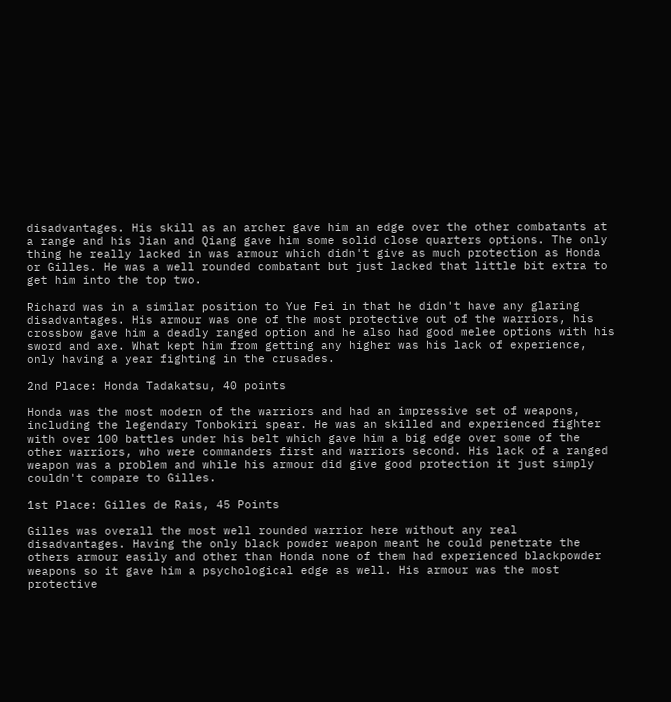disadvantages. His skill as an archer gave him an edge over the other combatants at a range and his Jian and Qiang gave him some solid close quarters options. The only thing he really lacked in was armour which didn't give as much protection as Honda or Gilles. He was a well rounded combatant but just lacked that little bit extra to get him into the top two.

Richard was in a similar position to Yue Fei in that he didn't have any glaring disadvantages. His armour was one of the most protective out of the warriors, his crossbow gave him a deadly ranged option and he also had good melee options with his sword and axe. What kept him from getting any higher was his lack of experience, only having a year fighting in the crusades.

2nd Place: Honda Tadakatsu, 40 points

Honda was the most modern of the warriors and had an impressive set of weapons, including the legendary Tonbokiri spear. He was an skilled and experienced fighter with over 100 battles under his belt which gave him a big edge over some of the other warriors, who were commanders first and warriors second. His lack of a ranged weapon was a problem and while his armour did give good protection it just simply couldn't compare to Gilles.

1st Place: Gilles de Rais, 45 Points

Gilles was overall the most well rounded warrior here without any real disadvantages. Having the only black powder weapon meant he could penetrate the others armour easily and other than Honda none of them had experienced blackpowder weapons so it gave him a psychological edge as well. His armour was the most protective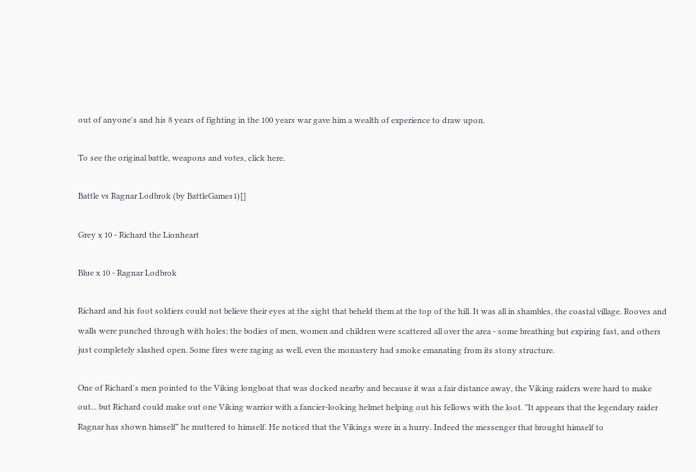out of anyone's and his 8 years of fighting in the 100 years war gave him a wealth of experience to draw upon.

To see the original battle, weapons and votes, click here.

Battle vs Ragnar Lodbrok (by BattleGames1)[]

Grey x 10 - Richard the Lionheart

Blue x 10 - Ragnar Lodbrok

Richard and his foot soldiers could not believe their eyes at the sight that beheld them at the top of the hill. It was all in shambles, the coastal village. Rooves and walls were punched through with holes; the bodies of men, women and children were scattered all over the area - some breathing but expiring fast, and others just completely slashed open. Some fires were raging as well, even the monastery had smoke emanating from its stony structure.

One of Richard's men pointed to the Viking longboat that was docked nearby and because it was a fair distance away, the Viking raiders were hard to make out... but Richard could make out one Viking warrior with a fancier-looking helmet helping out his fellows with the loot. "It appears that the legendary raider Ragnar has shown himself" he muttered to himself. He noticed that the Vikings were in a hurry. Indeed the messenger that brought himself to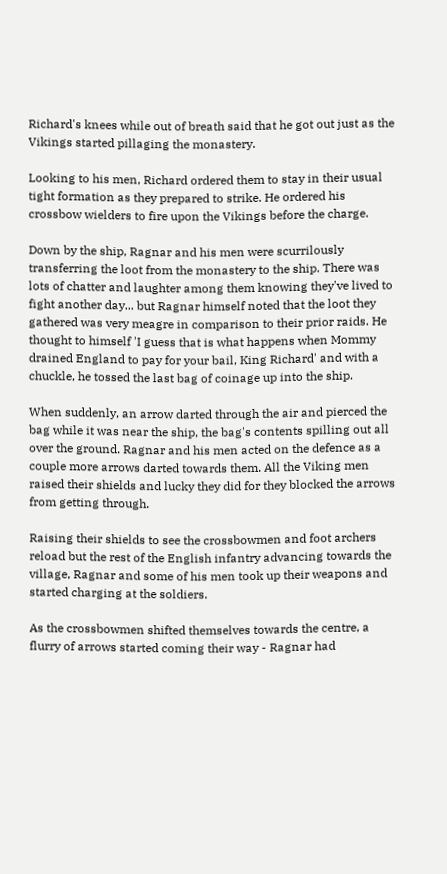Richard's knees while out of breath said that he got out just as the Vikings started pillaging the monastery.

Looking to his men, Richard ordered them to stay in their usual tight formation as they prepared to strike. He ordered his crossbow wielders to fire upon the Vikings before the charge.

Down by the ship, Ragnar and his men were scurrilously transferring the loot from the monastery to the ship. There was lots of chatter and laughter among them knowing they've lived to fight another day... but Ragnar himself noted that the loot they gathered was very meagre in comparison to their prior raids. He thought to himself 'I guess that is what happens when Mommy drained England to pay for your bail, King Richard' and with a chuckle, he tossed the last bag of coinage up into the ship.

When suddenly, an arrow darted through the air and pierced the bag while it was near the ship, the bag's contents spilling out all over the ground. Ragnar and his men acted on the defence as a couple more arrows darted towards them. All the Viking men raised their shields and lucky they did for they blocked the arrows from getting through.

Raising their shields to see the crossbowmen and foot archers reload but the rest of the English infantry advancing towards the village, Ragnar and some of his men took up their weapons and started charging at the soldiers.

As the crossbowmen shifted themselves towards the centre, a flurry of arrows started coming their way - Ragnar had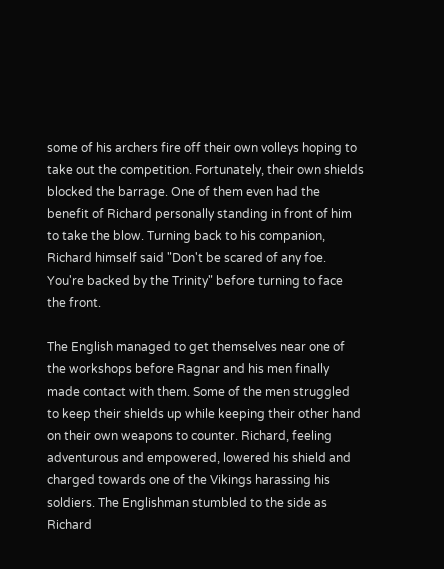some of his archers fire off their own volleys hoping to take out the competition. Fortunately, their own shields blocked the barrage. One of them even had the benefit of Richard personally standing in front of him to take the blow. Turning back to his companion, Richard himself said "Don't be scared of any foe. You're backed by the Trinity" before turning to face the front.

The English managed to get themselves near one of the workshops before Ragnar and his men finally made contact with them. Some of the men struggled to keep their shields up while keeping their other hand on their own weapons to counter. Richard, feeling adventurous and empowered, lowered his shield and charged towards one of the Vikings harassing his soldiers. The Englishman stumbled to the side as Richard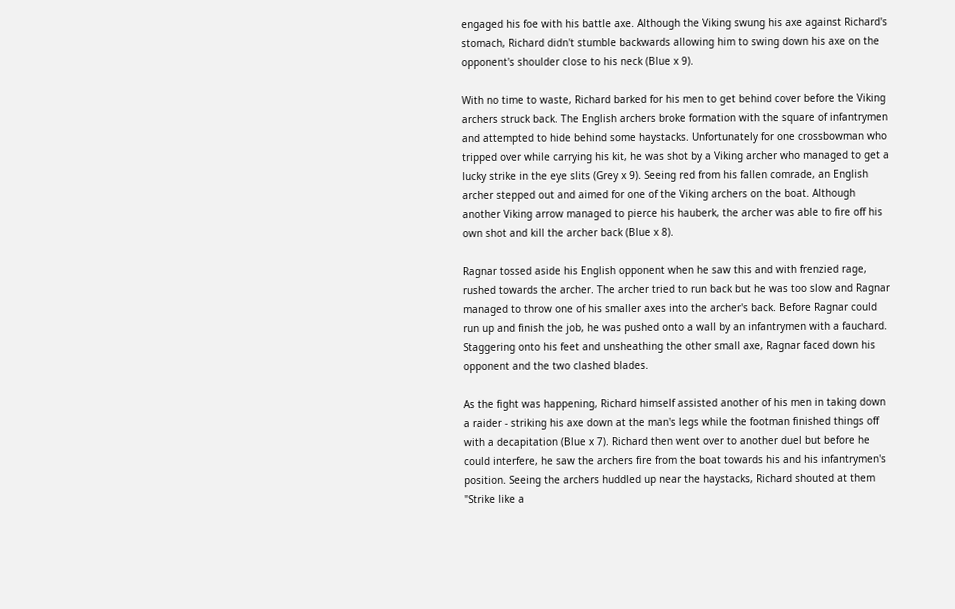engaged his foe with his battle axe. Although the Viking swung his axe against Richard's stomach, Richard didn't stumble backwards allowing him to swing down his axe on the opponent's shoulder close to his neck (Blue x 9).

With no time to waste, Richard barked for his men to get behind cover before the Viking archers struck back. The English archers broke formation with the square of infantrymen and attempted to hide behind some haystacks. Unfortunately for one crossbowman who tripped over while carrying his kit, he was shot by a Viking archer who managed to get a lucky strike in the eye slits (Grey x 9). Seeing red from his fallen comrade, an English archer stepped out and aimed for one of the Viking archers on the boat. Although another Viking arrow managed to pierce his hauberk, the archer was able to fire off his own shot and kill the archer back (Blue x 8).

Ragnar tossed aside his English opponent when he saw this and with frenzied rage, rushed towards the archer. The archer tried to run back but he was too slow and Ragnar managed to throw one of his smaller axes into the archer's back. Before Ragnar could run up and finish the job, he was pushed onto a wall by an infantrymen with a fauchard. Staggering onto his feet and unsheathing the other small axe, Ragnar faced down his opponent and the two clashed blades.

As the fight was happening, Richard himself assisted another of his men in taking down a raider - striking his axe down at the man's legs while the footman finished things off with a decapitation (Blue x 7). Richard then went over to another duel but before he could interfere, he saw the archers fire from the boat towards his and his infantrymen's position. Seeing the archers huddled up near the haystacks, Richard shouted at them "Strike like a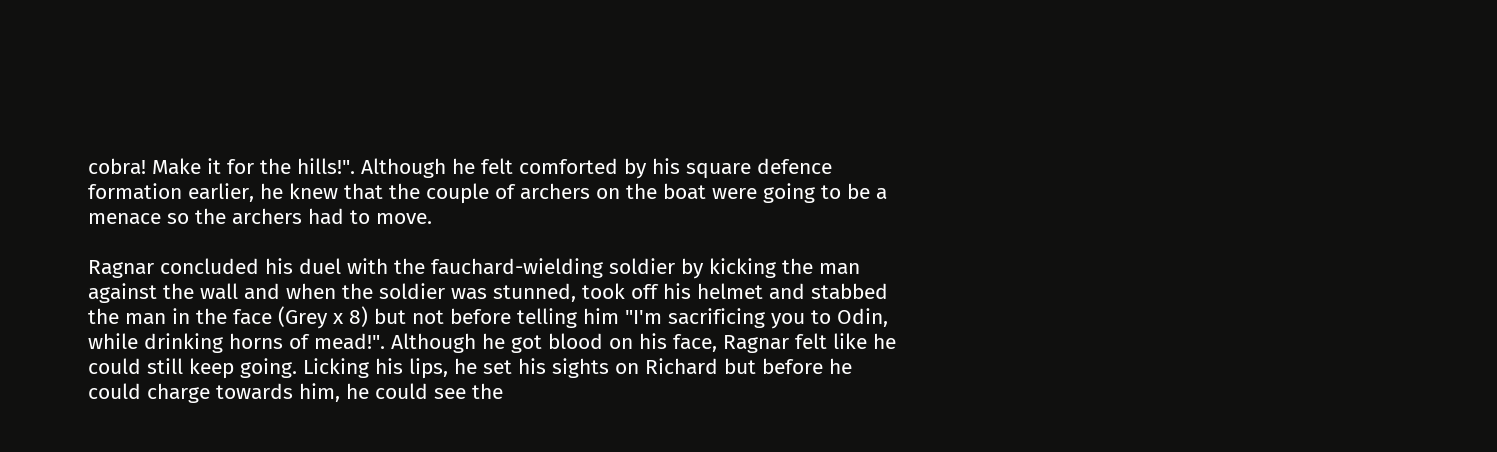cobra! Make it for the hills!". Although he felt comforted by his square defence formation earlier, he knew that the couple of archers on the boat were going to be a menace so the archers had to move.

Ragnar concluded his duel with the fauchard-wielding soldier by kicking the man against the wall and when the soldier was stunned, took off his helmet and stabbed the man in the face (Grey x 8) but not before telling him "I'm sacrificing you to Odin, while drinking horns of mead!". Although he got blood on his face, Ragnar felt like he could still keep going. Licking his lips, he set his sights on Richard but before he could charge towards him, he could see the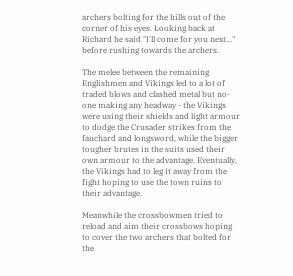archers bolting for the hills out of the corner of his eyes. Looking back at Richard he said "I'll come for you next..." before rushing towards the archers.

The melee between the remaining Englishmen and Vikings led to a lot of traded blows and clashed metal but no-one making any headway - the Vikings were using their shields and light armour to dodge the Crusader strikes from the fauchard and longsword, while the bigger tougher brutes in the suits used their own armour to the advantage. Eventually, the Vikings had to leg it away from the fight hoping to use the town ruins to their advantage.

Meanwhile the crossbowmen tried to reload and aim their crossbows hoping to cover the two archers that bolted for the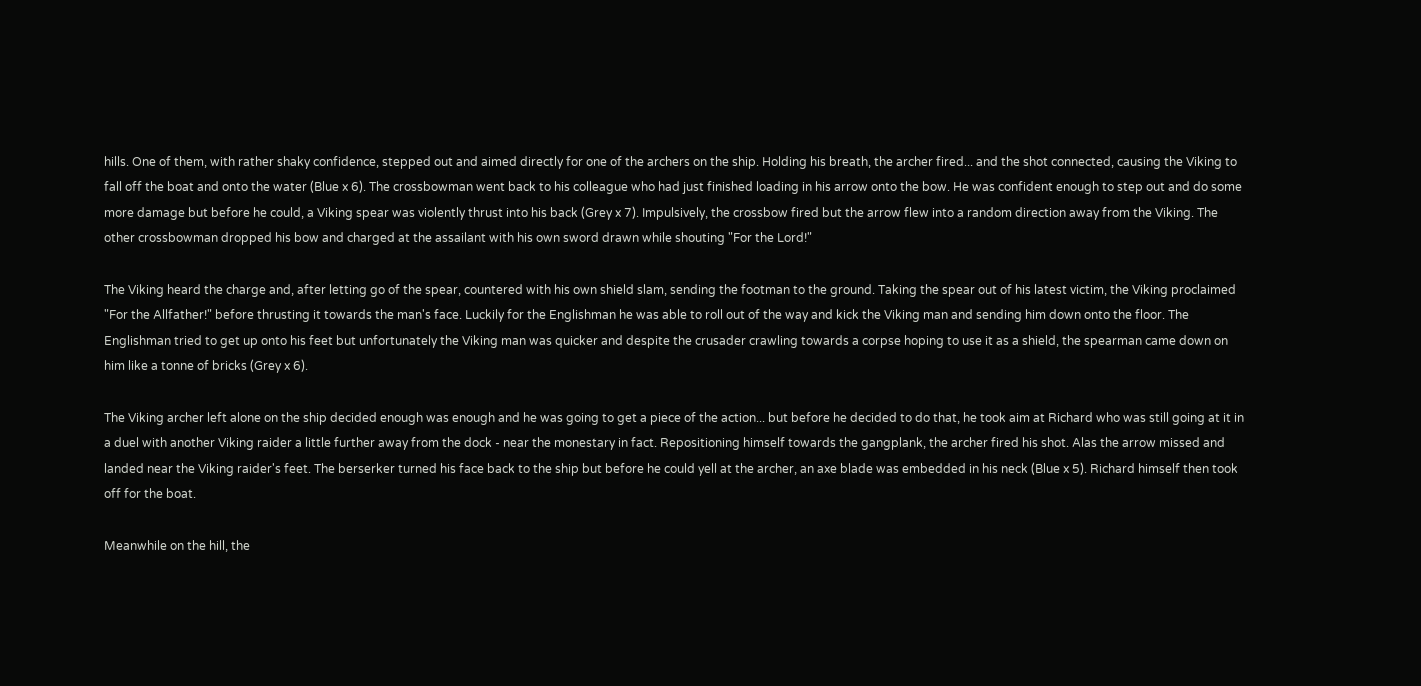hills. One of them, with rather shaky confidence, stepped out and aimed directly for one of the archers on the ship. Holding his breath, the archer fired... and the shot connected, causing the Viking to fall off the boat and onto the water (Blue x 6). The crossbowman went back to his colleague who had just finished loading in his arrow onto the bow. He was confident enough to step out and do some more damage but before he could, a Viking spear was violently thrust into his back (Grey x 7). Impulsively, the crossbow fired but the arrow flew into a random direction away from the Viking. The other crossbowman dropped his bow and charged at the assailant with his own sword drawn while shouting "For the Lord!"

The Viking heard the charge and, after letting go of the spear, countered with his own shield slam, sending the footman to the ground. Taking the spear out of his latest victim, the Viking proclaimed "For the Allfather!" before thrusting it towards the man's face. Luckily for the Englishman he was able to roll out of the way and kick the Viking man and sending him down onto the floor. The Englishman tried to get up onto his feet but unfortunately the Viking man was quicker and despite the crusader crawling towards a corpse hoping to use it as a shield, the spearman came down on him like a tonne of bricks (Grey x 6).

The Viking archer left alone on the ship decided enough was enough and he was going to get a piece of the action... but before he decided to do that, he took aim at Richard who was still going at it in a duel with another Viking raider a little further away from the dock - near the monestary in fact. Repositioning himself towards the gangplank, the archer fired his shot. Alas the arrow missed and landed near the Viking raider's feet. The berserker turned his face back to the ship but before he could yell at the archer, an axe blade was embedded in his neck (Blue x 5). Richard himself then took off for the boat.

Meanwhile on the hill, the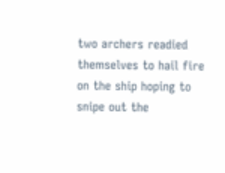two archers readied themselves to hail fire on the ship hoping to snipe out the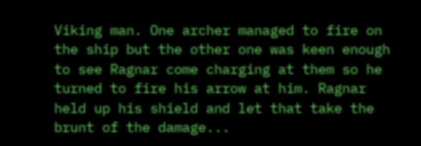Viking man. One archer managed to fire on the ship but the other one was keen enough to see Ragnar come charging at them so he turned to fire his arrow at him. Ragnar held up his shield and let that take the brunt of the damage...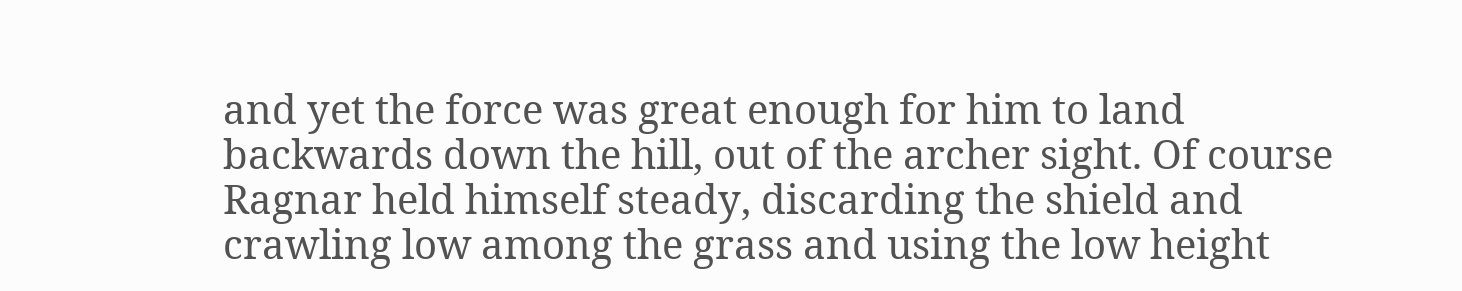and yet the force was great enough for him to land backwards down the hill, out of the archer sight. Of course Ragnar held himself steady, discarding the shield and crawling low among the grass and using the low height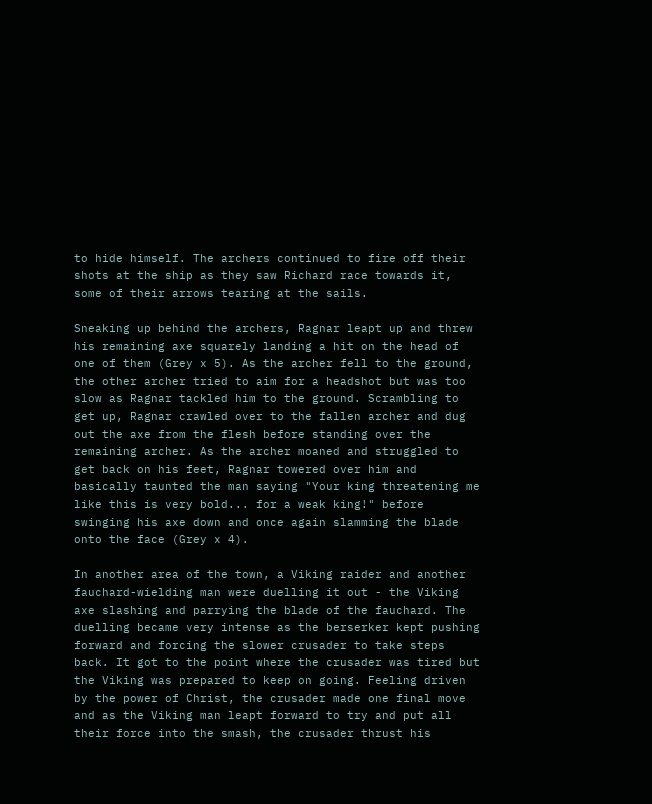to hide himself. The archers continued to fire off their shots at the ship as they saw Richard race towards it, some of their arrows tearing at the sails.

Sneaking up behind the archers, Ragnar leapt up and threw his remaining axe squarely landing a hit on the head of one of them (Grey x 5). As the archer fell to the ground, the other archer tried to aim for a headshot but was too slow as Ragnar tackled him to the ground. Scrambling to get up, Ragnar crawled over to the fallen archer and dug out the axe from the flesh before standing over the remaining archer. As the archer moaned and struggled to get back on his feet, Ragnar towered over him and basically taunted the man saying "Your king threatening me like this is very bold... for a weak king!" before swinging his axe down and once again slamming the blade onto the face (Grey x 4).

In another area of the town, a Viking raider and another fauchard-wielding man were duelling it out - the Viking axe slashing and parrying the blade of the fauchard. The duelling became very intense as the berserker kept pushing forward and forcing the slower crusader to take steps back. It got to the point where the crusader was tired but the Viking was prepared to keep on going. Feeling driven by the power of Christ, the crusader made one final move and as the Viking man leapt forward to try and put all their force into the smash, the crusader thrust his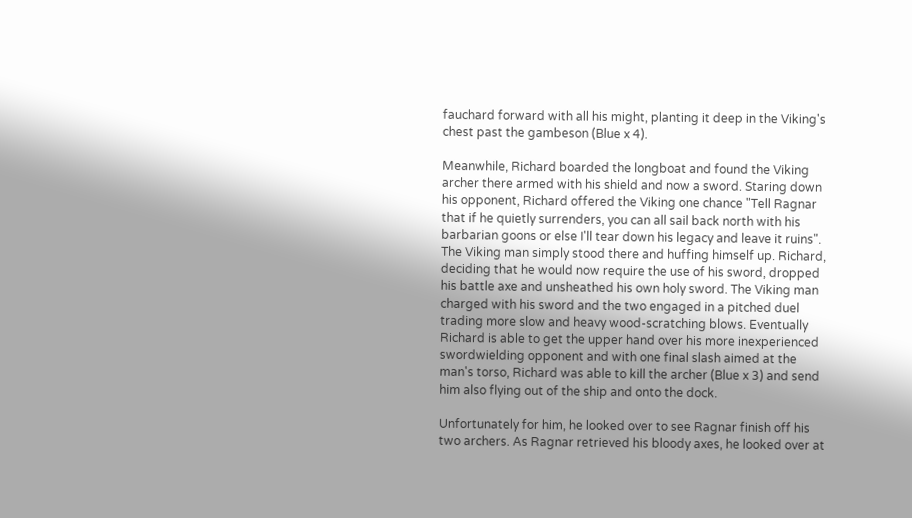fauchard forward with all his might, planting it deep in the Viking's chest past the gambeson (Blue x 4).

Meanwhile, Richard boarded the longboat and found the Viking archer there armed with his shield and now a sword. Staring down his opponent, Richard offered the Viking one chance "Tell Ragnar that if he quietly surrenders, you can all sail back north with his barbarian goons or else I'll tear down his legacy and leave it ruins". The Viking man simply stood there and huffing himself up. Richard, deciding that he would now require the use of his sword, dropped his battle axe and unsheathed his own holy sword. The Viking man charged with his sword and the two engaged in a pitched duel trading more slow and heavy wood-scratching blows. Eventually Richard is able to get the upper hand over his more inexperienced swordwielding opponent and with one final slash aimed at the man's torso, Richard was able to kill the archer (Blue x 3) and send him also flying out of the ship and onto the dock.

Unfortunately for him, he looked over to see Ragnar finish off his two archers. As Ragnar retrieved his bloody axes, he looked over at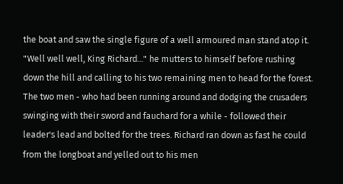the boat and saw the single figure of a well armoured man stand atop it. "Well well well, King Richard..." he mutters to himself before rushing down the hill and calling to his two remaining men to head for the forest. The two men - who had been running around and dodging the crusaders swinging with their sword and fauchard for a while - followed their leader's lead and bolted for the trees. Richard ran down as fast he could from the longboat and yelled out to his men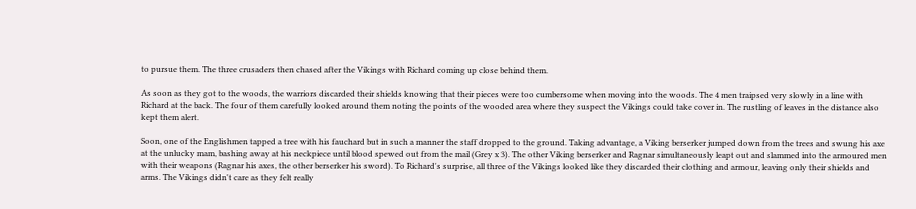to pursue them. The three crusaders then chased after the Vikings with Richard coming up close behind them.

As soon as they got to the woods, the warriors discarded their shields knowing that their pieces were too cumbersome when moving into the woods. The 4 men traipsed very slowly in a line with Richard at the back. The four of them carefully looked around them noting the points of the wooded area where they suspect the Vikings could take cover in. The rustling of leaves in the distance also kept them alert.

Soon, one of the Englishmen tapped a tree with his fauchard but in such a manner the staff dropped to the ground. Taking advantage, a Viking berserker jumped down from the trees and swung his axe at the unlucky mam, bashing away at his neckpiece until blood spewed out from the mail (Grey x 3). The other Viking berserker and Ragnar simultaneously leapt out and slammed into the armoured men with their weapons (Ragnar his axes, the other berserker his sword). To Richard's surprise, all three of the Vikings looked like they discarded their clothing and armour, leaving only their shields and arms. The Vikings didn't care as they felt really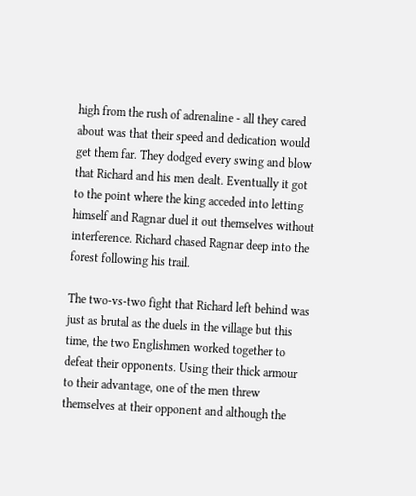high from the rush of adrenaline - all they cared about was that their speed and dedication would get them far. They dodged every swing and blow that Richard and his men dealt. Eventually it got to the point where the king acceded into letting himself and Ragnar duel it out themselves without interference. Richard chased Ragnar deep into the forest following his trail.

The two-vs-two fight that Richard left behind was just as brutal as the duels in the village but this time, the two Englishmen worked together to defeat their opponents. Using their thick armour to their advantage, one of the men threw themselves at their opponent and although the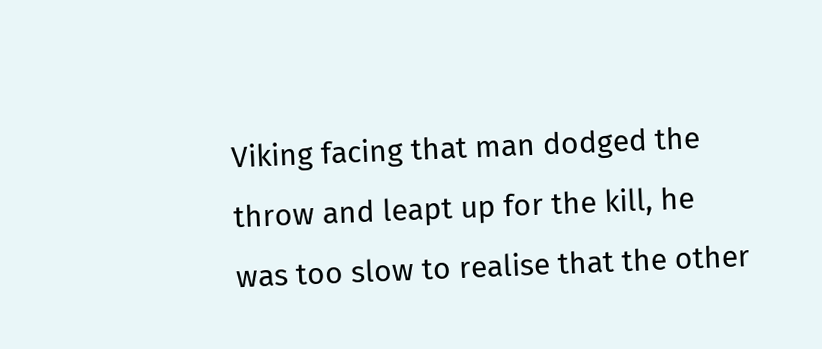Viking facing that man dodged the throw and leapt up for the kill, he was too slow to realise that the other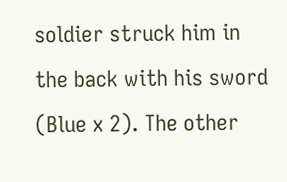soldier struck him in the back with his sword (Blue x 2). The other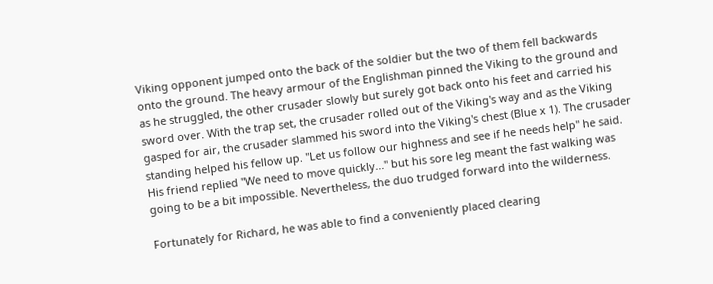Viking opponent jumped onto the back of the soldier but the two of them fell backwards onto the ground. The heavy armour of the Englishman pinned the Viking to the ground and as he struggled, the other crusader slowly but surely got back onto his feet and carried his sword over. With the trap set, the crusader rolled out of the Viking's way and as the Viking gasped for air, the crusader slammed his sword into the Viking's chest (Blue x 1). The crusader standing helped his fellow up. "Let us follow our highness and see if he needs help" he said. His friend replied "We need to move quickly..." but his sore leg meant the fast walking was going to be a bit impossible. Nevertheless, the duo trudged forward into the wilderness.

Fortunately for Richard, he was able to find a conveniently placed clearing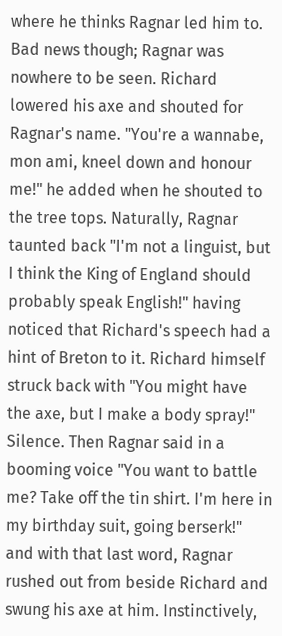where he thinks Ragnar led him to. Bad news though; Ragnar was nowhere to be seen. Richard lowered his axe and shouted for Ragnar's name. "You're a wannabe, mon ami, kneel down and honour me!" he added when he shouted to the tree tops. Naturally, Ragnar taunted back "I'm not a linguist, but I think the King of England should probably speak English!" having noticed that Richard's speech had a hint of Breton to it. Richard himself struck back with "You might have the axe, but I make a body spray!" Silence. Then Ragnar said in a booming voice "You want to battle me? Take off the tin shirt. I'm here in my birthday suit, going berserk!" and with that last word, Ragnar rushed out from beside Richard and swung his axe at him. Instinctively,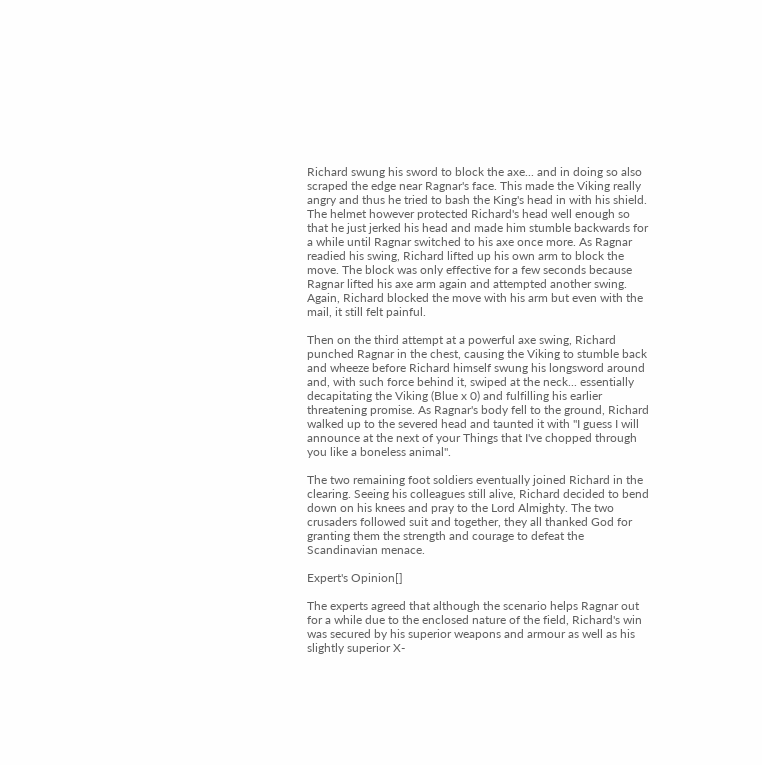Richard swung his sword to block the axe... and in doing so also scraped the edge near Ragnar's face. This made the Viking really angry and thus he tried to bash the King's head in with his shield. The helmet however protected Richard's head well enough so that he just jerked his head and made him stumble backwards for a while until Ragnar switched to his axe once more. As Ragnar readied his swing, Richard lifted up his own arm to block the move. The block was only effective for a few seconds because Ragnar lifted his axe arm again and attempted another swing. Again, Richard blocked the move with his arm but even with the mail, it still felt painful.

Then on the third attempt at a powerful axe swing, Richard punched Ragnar in the chest, causing the Viking to stumble back and wheeze before Richard himself swung his longsword around and, with such force behind it, swiped at the neck... essentially decapitating the Viking (Blue x 0) and fulfilling his earlier threatening promise. As Ragnar's body fell to the ground, Richard walked up to the severed head and taunted it with "I guess I will announce at the next of your Things that I've chopped through you like a boneless animal".

The two remaining foot soldiers eventually joined Richard in the clearing. Seeing his colleagues still alive, Richard decided to bend down on his knees and pray to the Lord Almighty. The two crusaders followed suit and together, they all thanked God for granting them the strength and courage to defeat the Scandinavian menace.

Expert's Opinion[]

The experts agreed that although the scenario helps Ragnar out for a while due to the enclosed nature of the field, Richard's win was secured by his superior weapons and armour as well as his slightly superior X-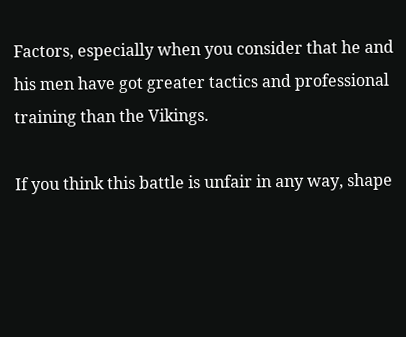Factors, especially when you consider that he and his men have got greater tactics and professional training than the Vikings.

If you think this battle is unfair in any way, shape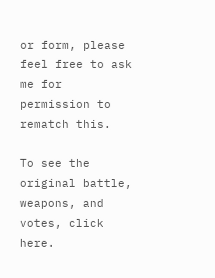or form, please feel free to ask me for permission to rematch this.

To see the original battle, weapons, and votes, click here.